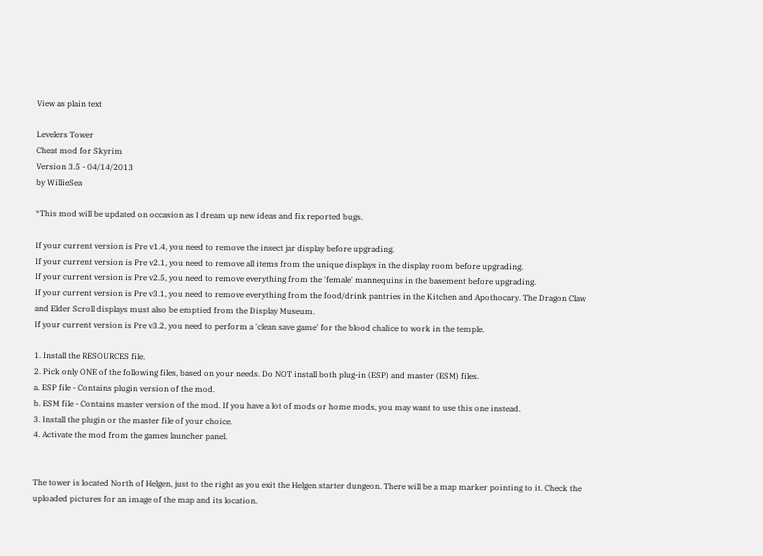View as plain text

Levelers Tower
Cheat mod for Skyrim
Version 3.5 - 04/14/2013
by WillieSea

*This mod will be updated on occasion as I dream up new ideas and fix reported bugs.

If your current version is Pre v1.4, you need to remove the insect jar display before upgrading.
If your current version is Pre v2.1, you need to remove all items from the unique displays in the display room before upgrading.
If your current version is Pre v2.5, you need to remove everything from the 'female' mannequins in the basement before upgrading.
If your current version is Pre v3.1, you need to remove everything from the food/drink pantries in the Kitchen and Apothocary. The Dragon Claw and Elder Scroll displays must also be emptied from the Display Museum.
If your current version is Pre v3.2, you need to perform a 'clean save game' for the blood chalice to work in the temple.

1. Install the RESOURCES file.
2. Pick only ONE of the following files, based on your needs. Do NOT install both plug-in (ESP) and master (ESM) files.
a. ESP file - Contains plugin version of the mod.
b. ESM file - Contains master version of the mod. If you have a lot of mods or home mods, you may want to use this one instead.
3. Install the plugin or the master file of your choice.
4. Activate the mod from the games launcher panel.


The tower is located North of Helgen, just to the right as you exit the Helgen starter dungeon. There will be a map marker pointing to it. Check the uploaded pictures for an image of the map and its location.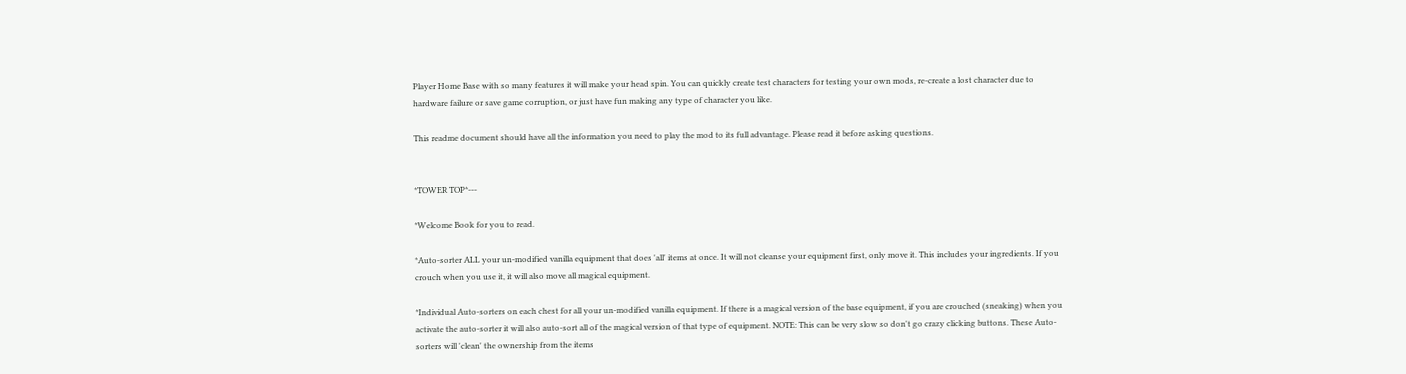Player Home Base with so many features it will make your head spin. You can quickly create test characters for testing your own mods, re-create a lost character due to hardware failure or save game corruption, or just have fun making any type of character you like.

This readme document should have all the information you need to play the mod to its full advantage. Please read it before asking questions.


*TOWER TOP*---

*Welcome Book for you to read.

*Auto-sorter ALL your un-modified vanilla equipment that does 'all' items at once. It will not cleanse your equipment first, only move it. This includes your ingredients. If you crouch when you use it, it will also move all magical equipment.

*Individual Auto-sorters on each chest for all your un-modified vanilla equipment. If there is a magical version of the base equipment, if you are crouched (sneaking) when you activate the auto-sorter it will also auto-sort all of the magical version of that type of equipment. NOTE: This can be very slow so don't go crazy clicking buttons. These Auto-sorters will 'clean' the ownership from the items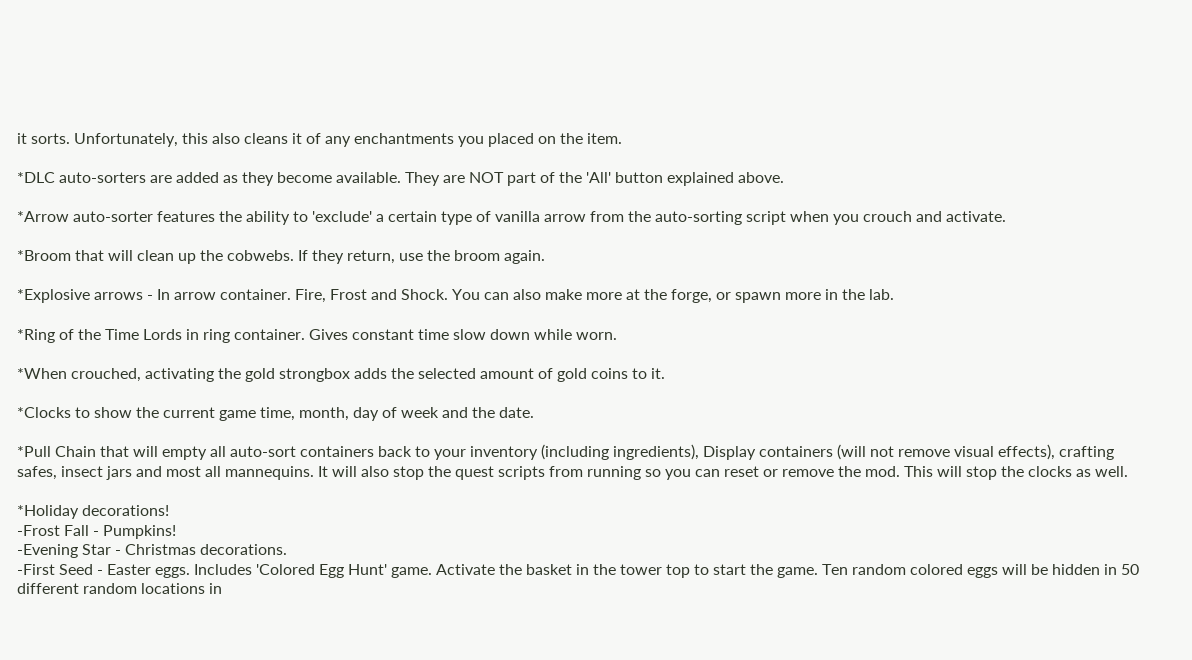it sorts. Unfortunately, this also cleans it of any enchantments you placed on the item.

*DLC auto-sorters are added as they become available. They are NOT part of the 'All' button explained above.

*Arrow auto-sorter features the ability to 'exclude' a certain type of vanilla arrow from the auto-sorting script when you crouch and activate.

*Broom that will clean up the cobwebs. If they return, use the broom again.

*Explosive arrows - In arrow container. Fire, Frost and Shock. You can also make more at the forge, or spawn more in the lab.

*Ring of the Time Lords in ring container. Gives constant time slow down while worn.

*When crouched, activating the gold strongbox adds the selected amount of gold coins to it.

*Clocks to show the current game time, month, day of week and the date.

*Pull Chain that will empty all auto-sort containers back to your inventory (including ingredients), Display containers (will not remove visual effects), crafting safes, insect jars and most all mannequins. It will also stop the quest scripts from running so you can reset or remove the mod. This will stop the clocks as well.

*Holiday decorations!
-Frost Fall - Pumpkins!
-Evening Star - Christmas decorations.
-First Seed - Easter eggs. Includes 'Colored Egg Hunt' game. Activate the basket in the tower top to start the game. Ten random colored eggs will be hidden in 50 different random locations in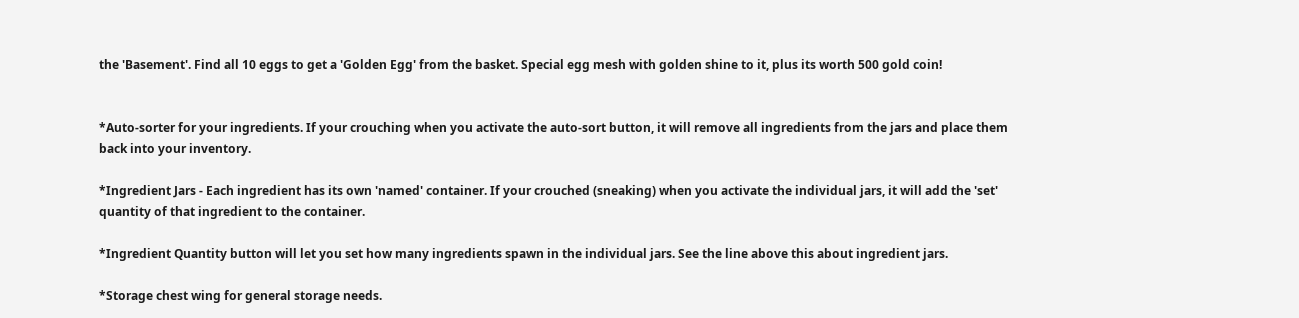the 'Basement'. Find all 10 eggs to get a 'Golden Egg' from the basket. Special egg mesh with golden shine to it, plus its worth 500 gold coin!


*Auto-sorter for your ingredients. If your crouching when you activate the auto-sort button, it will remove all ingredients from the jars and place them back into your inventory.

*Ingredient Jars - Each ingredient has its own 'named' container. If your crouched (sneaking) when you activate the individual jars, it will add the 'set' quantity of that ingredient to the container.

*Ingredient Quantity button will let you set how many ingredients spawn in the individual jars. See the line above this about ingredient jars.

*Storage chest wing for general storage needs.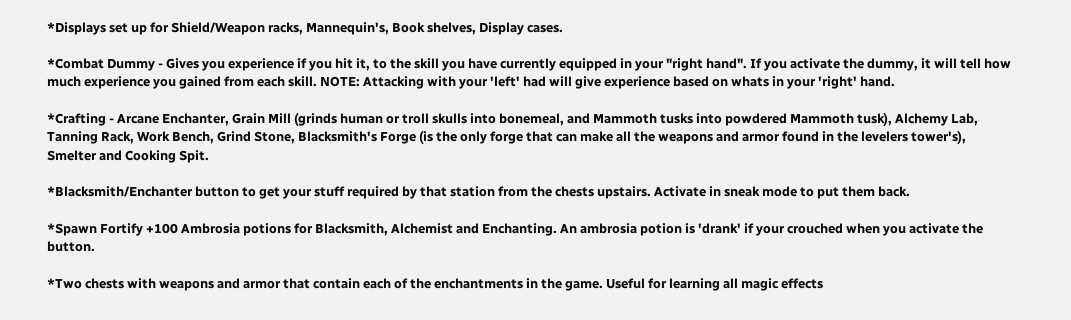*Displays set up for Shield/Weapon racks, Mannequin's, Book shelves, Display cases.

*Combat Dummy - Gives you experience if you hit it, to the skill you have currently equipped in your "right hand". If you activate the dummy, it will tell how much experience you gained from each skill. NOTE: Attacking with your 'left' had will give experience based on whats in your 'right' hand.

*Crafting - Arcane Enchanter, Grain Mill (grinds human or troll skulls into bonemeal, and Mammoth tusks into powdered Mammoth tusk), Alchemy Lab, Tanning Rack, Work Bench, Grind Stone, Blacksmith's Forge (is the only forge that can make all the weapons and armor found in the levelers tower's), Smelter and Cooking Spit.

*Blacksmith/Enchanter button to get your stuff required by that station from the chests upstairs. Activate in sneak mode to put them back.

*Spawn Fortify +100 Ambrosia potions for Blacksmith, Alchemist and Enchanting. An ambrosia potion is 'drank' if your crouched when you activate the button.

*Two chests with weapons and armor that contain each of the enchantments in the game. Useful for learning all magic effects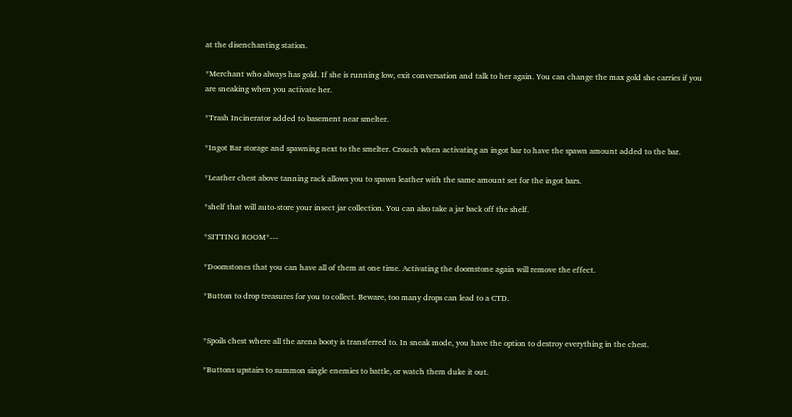at the disenchanting station.

*Merchant who always has gold. If she is running low, exit conversation and talk to her again. You can change the max gold she carries if you are sneaking when you activate her.

*Trash Incinerator added to basement near smelter.

*Ingot Bar storage and spawning next to the smelter. Crouch when activating an ingot bar to have the spawn amount added to the bar.

*Leather chest above tanning rack allows you to spawn leather with the same amount set for the ingot bars.

*shelf that will auto-store your insect jar collection. You can also take a jar back off the shelf.

*SITTING ROOM*---

*Doomstones that you can have all of them at one time. Activating the doomstone again will remove the effect.

*Button to drop treasures for you to collect. Beware, too many drops can lead to a CTD.


*Spoils chest where all the arena booty is transferred to. In sneak mode, you have the option to destroy everything in the chest.

*Buttons upstairs to summon single enemies to battle, or watch them duke it out.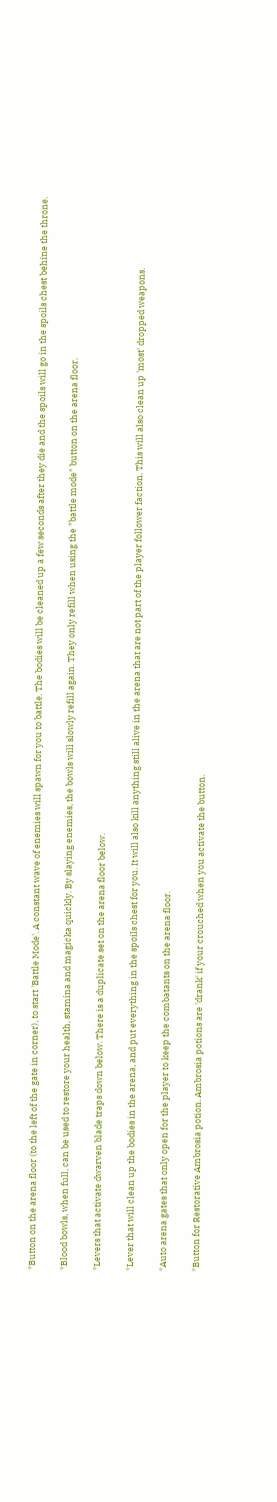*Button on the arena floor (to the left of the gate in corner), to start 'Battle Mode'. A constant wave of enemies will spawn for you to battle. The bodies will be cleaned up a few seconds after they die and the spoils will go in the spoils chest behine the throne.

*Blood bowls, when full, can be used to restore your health, stamina and magicka quickly. By slaying enemies, the bowls will slowly refill again. They only refill when using the "battle mode" button on the arena floor.

*Levers that activate dwarven blade traps down below. There is a duplicate set on the arena floor below.

*Lever that will clean up the bodies in the arena, and put everything in the spoils chest for you. It will also kill anything still alive in the arena that are not part of the player follower faction. This will also clean up 'most' dropped weapons.

*Auto arena gates that only open for the player to keep the combatants on the arena floor.

*Button for Restorative Ambrosia potion. Ambrosia potions are 'drank' if your crouched when you activate the button.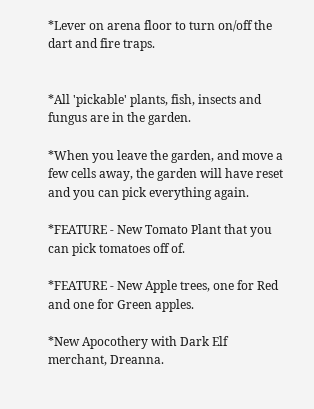*Lever on arena floor to turn on/off the dart and fire traps.


*All 'pickable' plants, fish, insects and fungus are in the garden.

*When you leave the garden, and move a few cells away, the garden will have reset and you can pick everything again.

*FEATURE - New Tomato Plant that you can pick tomatoes off of.

*FEATURE - New Apple trees, one for Red and one for Green apples.

*New Apocothery with Dark Elf merchant, Dreanna.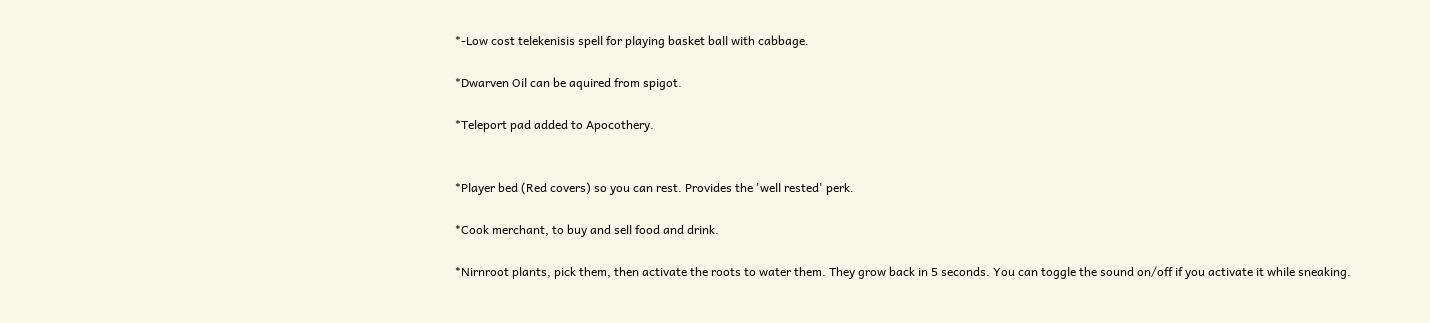*-Low cost telekenisis spell for playing basket ball with cabbage.

*Dwarven Oil can be aquired from spigot.

*Teleport pad added to Apocothery.


*Player bed (Red covers) so you can rest. Provides the 'well rested' perk.

*Cook merchant, to buy and sell food and drink.

*Nirnroot plants, pick them, then activate the roots to water them. They grow back in 5 seconds. You can toggle the sound on/off if you activate it while sneaking.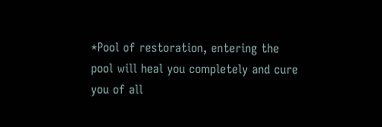*Pool of restoration, entering the pool will heal you completely and cure you of all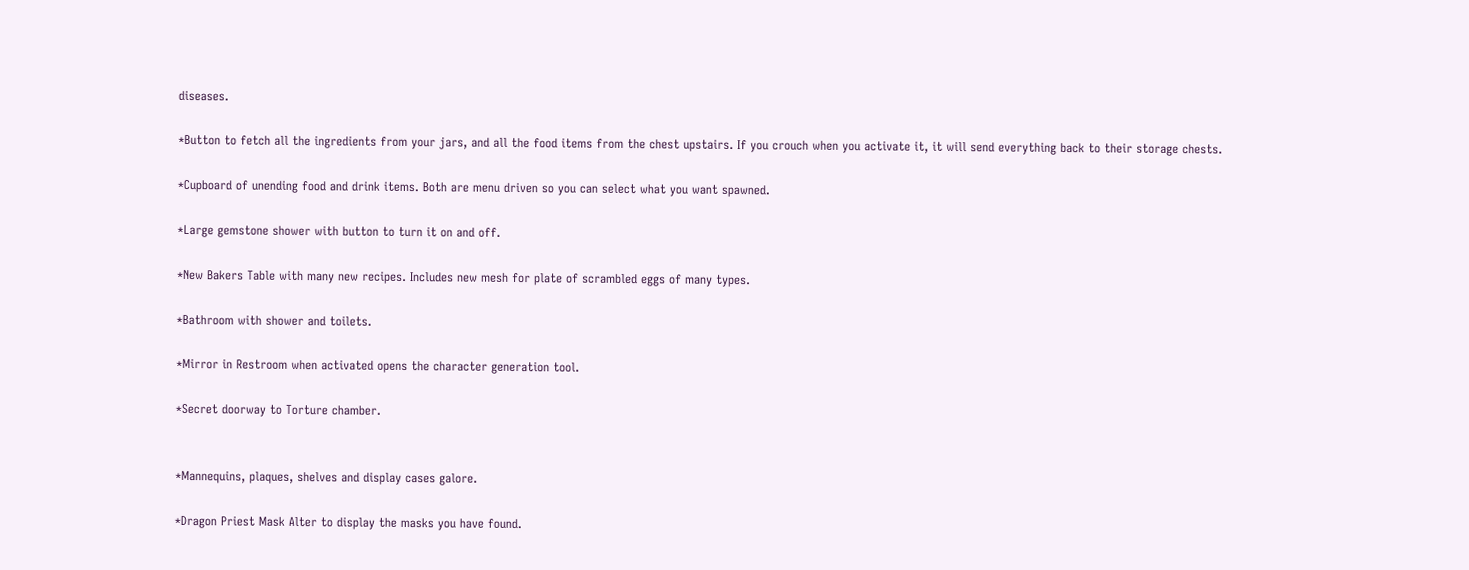diseases.

*Button to fetch all the ingredients from your jars, and all the food items from the chest upstairs. If you crouch when you activate it, it will send everything back to their storage chests.

*Cupboard of unending food and drink items. Both are menu driven so you can select what you want spawned.

*Large gemstone shower with button to turn it on and off.

*New Bakers Table with many new recipes. Includes new mesh for plate of scrambled eggs of many types.

*Bathroom with shower and toilets.

*Mirror in Restroom when activated opens the character generation tool.

*Secret doorway to Torture chamber.


*Mannequins, plaques, shelves and display cases galore.

*Dragon Priest Mask Alter to display the masks you have found.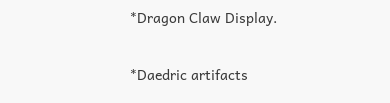*Dragon Claw Display.

*Daedric artifacts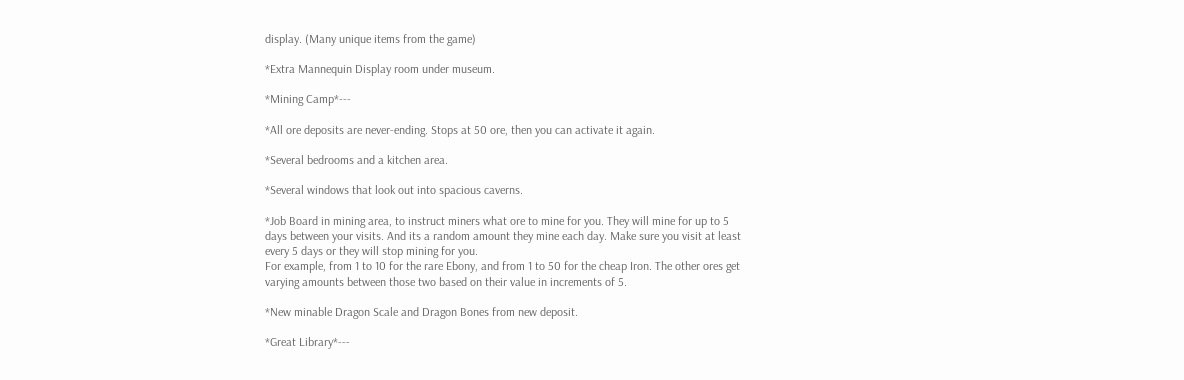display. (Many unique items from the game)

*Extra Mannequin Display room under museum.

*Mining Camp*---

*All ore deposits are never-ending. Stops at 50 ore, then you can activate it again.

*Several bedrooms and a kitchen area.

*Several windows that look out into spacious caverns.

*Job Board in mining area, to instruct miners what ore to mine for you. They will mine for up to 5 days between your visits. And its a random amount they mine each day. Make sure you visit at least every 5 days or they will stop mining for you.
For example, from 1 to 10 for the rare Ebony, and from 1 to 50 for the cheap Iron. The other ores get varying amounts between those two based on their value in increments of 5.

*New minable Dragon Scale and Dragon Bones from new deposit.

*Great Library*---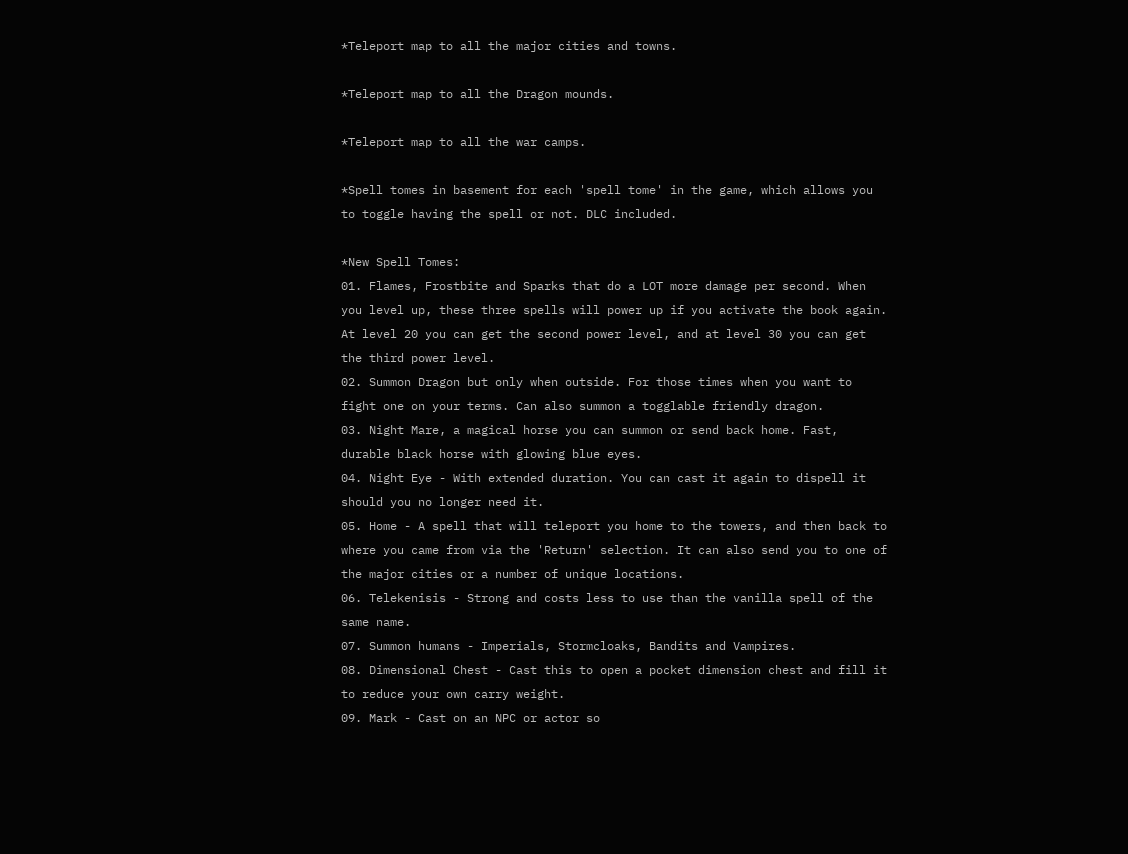*Teleport map to all the major cities and towns.

*Teleport map to all the Dragon mounds.

*Teleport map to all the war camps.

*Spell tomes in basement for each 'spell tome' in the game, which allows you to toggle having the spell or not. DLC included.

*New Spell Tomes:
01. Flames, Frostbite and Sparks that do a LOT more damage per second. When you level up, these three spells will power up if you activate the book again. At level 20 you can get the second power level, and at level 30 you can get the third power level.
02. Summon Dragon but only when outside. For those times when you want to fight one on your terms. Can also summon a togglable friendly dragon.
03. Night Mare, a magical horse you can summon or send back home. Fast, durable black horse with glowing blue eyes.
04. Night Eye - With extended duration. You can cast it again to dispell it should you no longer need it.
05. Home - A spell that will teleport you home to the towers, and then back to where you came from via the 'Return' selection. It can also send you to one of the major cities or a number of unique locations.
06. Telekenisis - Strong and costs less to use than the vanilla spell of the same name.
07. Summon humans - Imperials, Stormcloaks, Bandits and Vampires.
08. Dimensional Chest - Cast this to open a pocket dimension chest and fill it to reduce your own carry weight.
09. Mark - Cast on an NPC or actor so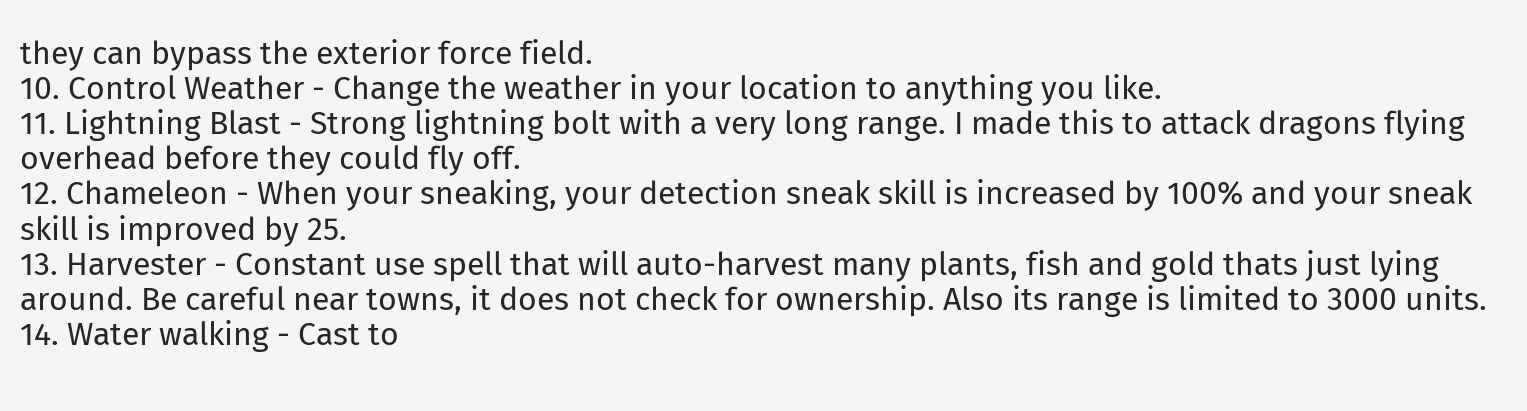they can bypass the exterior force field.
10. Control Weather - Change the weather in your location to anything you like.
11. Lightning Blast - Strong lightning bolt with a very long range. I made this to attack dragons flying overhead before they could fly off.
12. Chameleon - When your sneaking, your detection sneak skill is increased by 100% and your sneak skill is improved by 25.
13. Harvester - Constant use spell that will auto-harvest many plants, fish and gold thats just lying around. Be careful near towns, it does not check for ownership. Also its range is limited to 3000 units.
14. Water walking - Cast to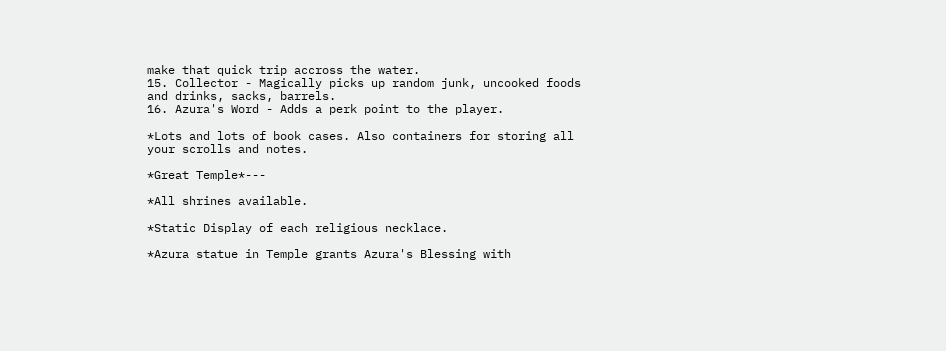make that quick trip accross the water.
15. Collector - Magically picks up random junk, uncooked foods and drinks, sacks, barrels.
16. Azura's Word - Adds a perk point to the player.

*Lots and lots of book cases. Also containers for storing all your scrolls and notes.

*Great Temple*---

*All shrines available.

*Static Display of each religious necklace.

*Azura statue in Temple grants Azura's Blessing with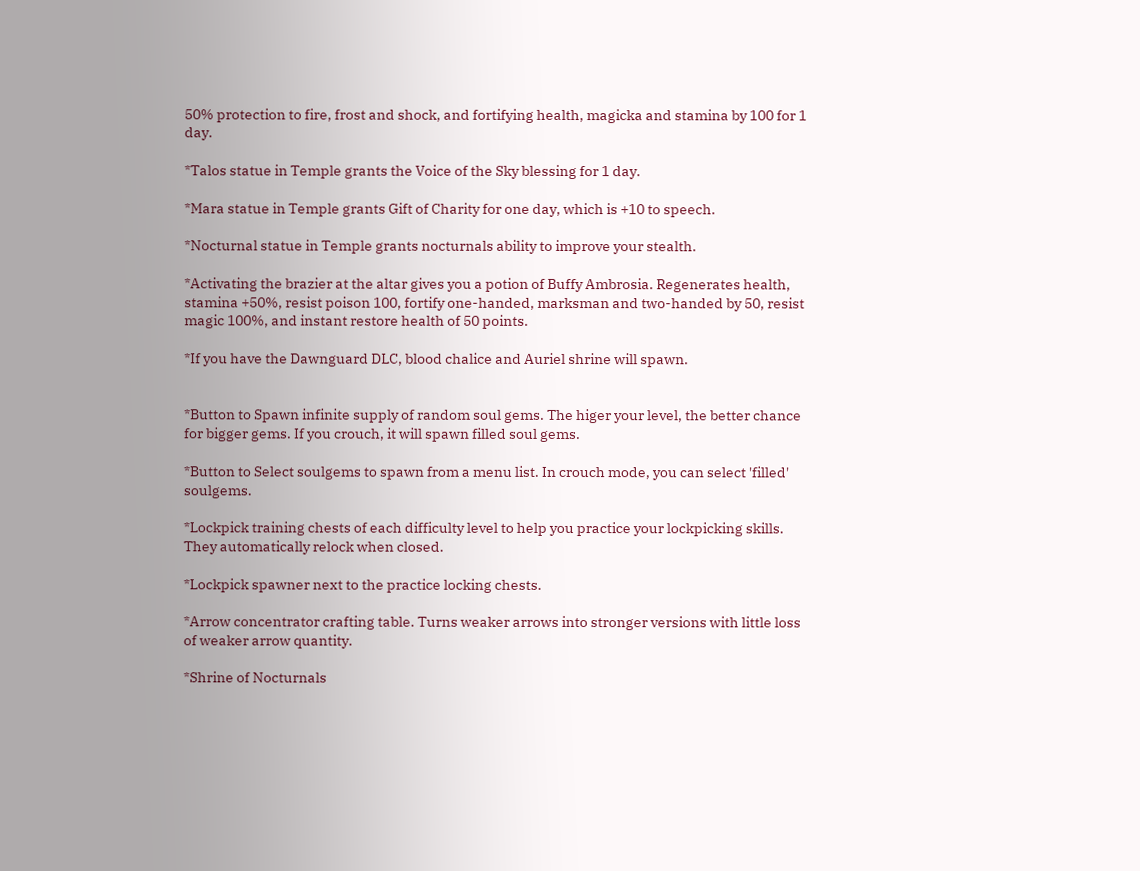50% protection to fire, frost and shock, and fortifying health, magicka and stamina by 100 for 1 day.

*Talos statue in Temple grants the Voice of the Sky blessing for 1 day.

*Mara statue in Temple grants Gift of Charity for one day, which is +10 to speech.

*Nocturnal statue in Temple grants nocturnals ability to improve your stealth.

*Activating the brazier at the altar gives you a potion of Buffy Ambrosia. Regenerates health, stamina +50%, resist poison 100, fortify one-handed, marksman and two-handed by 50, resist magic 100%, and instant restore health of 50 points.

*If you have the Dawnguard DLC, blood chalice and Auriel shrine will spawn.


*Button to Spawn infinite supply of random soul gems. The higer your level, the better chance for bigger gems. If you crouch, it will spawn filled soul gems.

*Button to Select soulgems to spawn from a menu list. In crouch mode, you can select 'filled' soulgems.

*Lockpick training chests of each difficulty level to help you practice your lockpicking skills. They automatically relock when closed.

*Lockpick spawner next to the practice locking chests.

*Arrow concentrator crafting table. Turns weaker arrows into stronger versions with little loss of weaker arrow quantity.

*Shrine of Nocturnals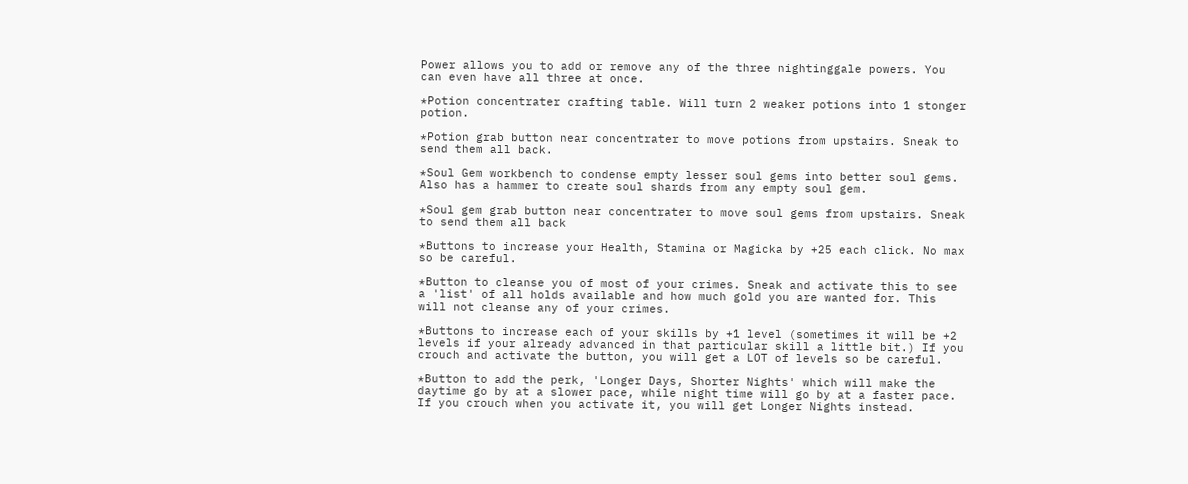Power allows you to add or remove any of the three nightinggale powers. You can even have all three at once.

*Potion concentrater crafting table. Will turn 2 weaker potions into 1 stonger potion.

*Potion grab button near concentrater to move potions from upstairs. Sneak to send them all back.

*Soul Gem workbench to condense empty lesser soul gems into better soul gems. Also has a hammer to create soul shards from any empty soul gem.

*Soul gem grab button near concentrater to move soul gems from upstairs. Sneak to send them all back

*Buttons to increase your Health, Stamina or Magicka by +25 each click. No max so be careful.

*Button to cleanse you of most of your crimes. Sneak and activate this to see a 'list' of all holds available and how much gold you are wanted for. This will not cleanse any of your crimes.

*Buttons to increase each of your skills by +1 level (sometimes it will be +2 levels if your already advanced in that particular skill a little bit.) If you crouch and activate the button, you will get a LOT of levels so be careful.

*Button to add the perk, 'Longer Days, Shorter Nights' which will make the daytime go by at a slower pace, while night time will go by at a faster pace. If you crouch when you activate it, you will get Longer Nights instead.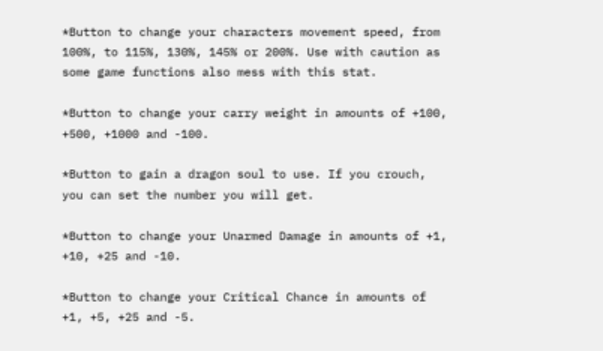*Button to change your characters movement speed, from 100%, to 115%, 130%, 145% or 200%. Use with caution as some game functions also mess with this stat.

*Button to change your carry weight in amounts of +100, +500, +1000 and -100.

*Button to gain a dragon soul to use. If you crouch, you can set the number you will get.

*Button to change your Unarmed Damage in amounts of +1, +10, +25 and -10.

*Button to change your Critical Chance in amounts of +1, +5, +25 and -5.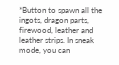*Button to spawn all the ingots, dragon parts, firewood, leather and leather strips. In sneak mode, you can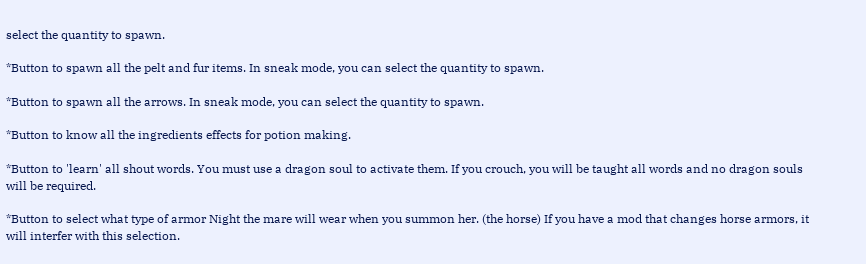select the quantity to spawn.

*Button to spawn all the pelt and fur items. In sneak mode, you can select the quantity to spawn.

*Button to spawn all the arrows. In sneak mode, you can select the quantity to spawn.

*Button to know all the ingredients effects for potion making.

*Button to 'learn' all shout words. You must use a dragon soul to activate them. If you crouch, you will be taught all words and no dragon souls will be required.

*Button to select what type of armor Night the mare will wear when you summon her. (the horse) If you have a mod that changes horse armors, it will interfer with this selection.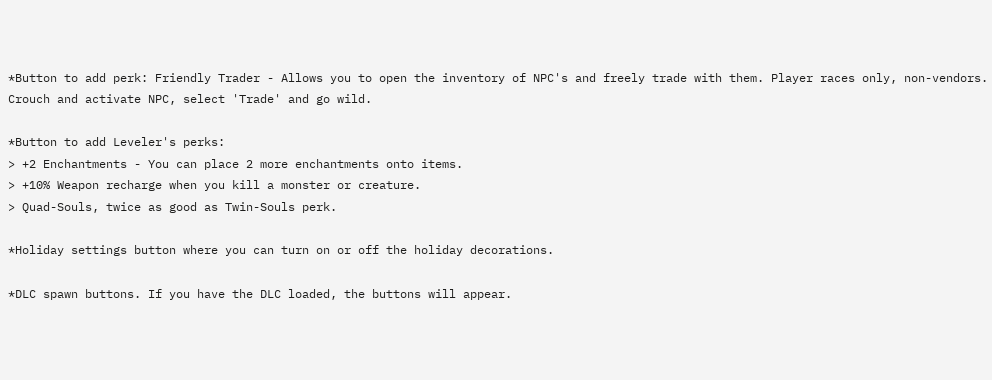*Button to add perk: Friendly Trader - Allows you to open the inventory of NPC's and freely trade with them. Player races only, non-vendors. Crouch and activate NPC, select 'Trade' and go wild.

*Button to add Leveler's perks:
> +2 Enchantments - You can place 2 more enchantments onto items.
> +10% Weapon recharge when you kill a monster or creature.
> Quad-Souls, twice as good as Twin-Souls perk.

*Holiday settings button where you can turn on or off the holiday decorations.

*DLC spawn buttons. If you have the DLC loaded, the buttons will appear.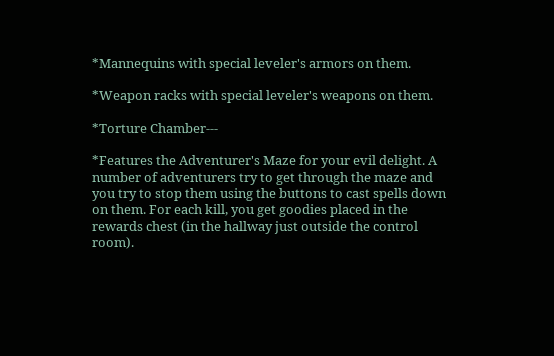*Mannequins with special leveler's armors on them.

*Weapon racks with special leveler's weapons on them.

*Torture Chamber---

*Features the Adventurer's Maze for your evil delight. A number of adventurers try to get through the maze and you try to stop them using the buttons to cast spells down on them. For each kill, you get goodies placed in the rewards chest (in the hallway just outside the control room).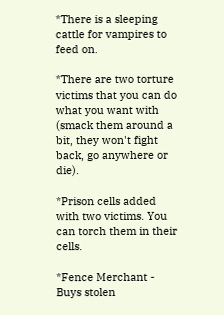*There is a sleeping cattle for vampires to feed on.

*There are two torture victims that you can do what you want with (smack them around a bit, they won't fight back, go anywhere or die).

*Prison cells added with two victims. You can torch them in their cells.

*Fence Merchant - Buys stolen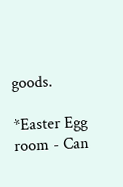goods.

*Easter Egg room - Can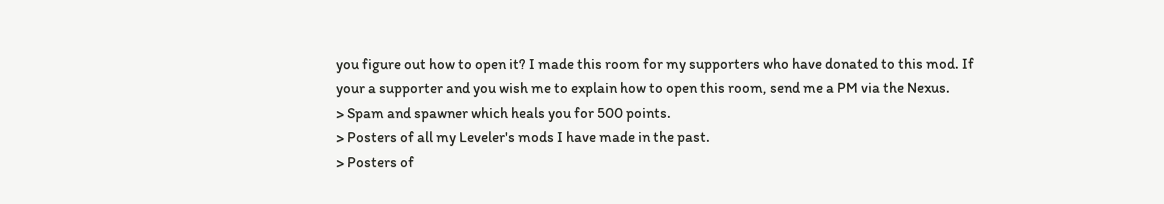you figure out how to open it? I made this room for my supporters who have donated to this mod. If your a supporter and you wish me to explain how to open this room, send me a PM via the Nexus.
> Spam and spawner which heals you for 500 points.
> Posters of all my Leveler's mods I have made in the past.
> Posters of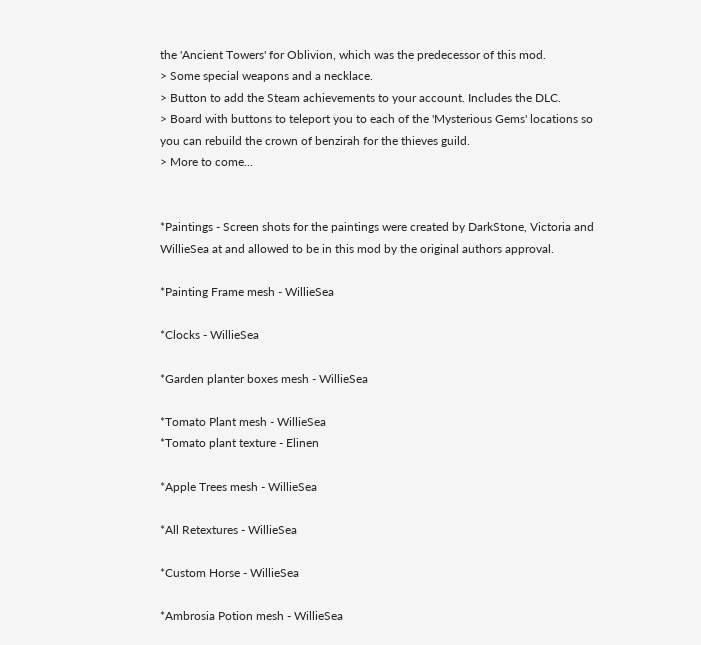the 'Ancient Towers' for Oblivion, which was the predecessor of this mod.
> Some special weapons and a necklace.
> Button to add the Steam achievements to your account. Includes the DLC.
> Board with buttons to teleport you to each of the 'Mysterious Gems' locations so you can rebuild the crown of benzirah for the thieves guild.
> More to come...


*Paintings - Screen shots for the paintings were created by DarkStone, Victoria and WillieSea at and allowed to be in this mod by the original authors approval.

*Painting Frame mesh - WillieSea

*Clocks - WillieSea

*Garden planter boxes mesh - WillieSea

*Tomato Plant mesh - WillieSea
*Tomato plant texture - Elinen

*Apple Trees mesh - WillieSea

*All Retextures - WillieSea

*Custom Horse - WillieSea

*Ambrosia Potion mesh - WillieSea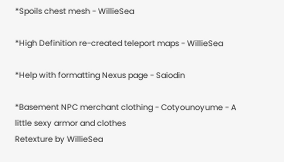*Spoils chest mesh - WillieSea

*High Definition re-created teleport maps - WillieSea

*Help with formatting Nexus page - Saiodin

*Basement NPC merchant clothing - Cotyounoyume - A little sexy armor and clothes
Retexture by WillieSea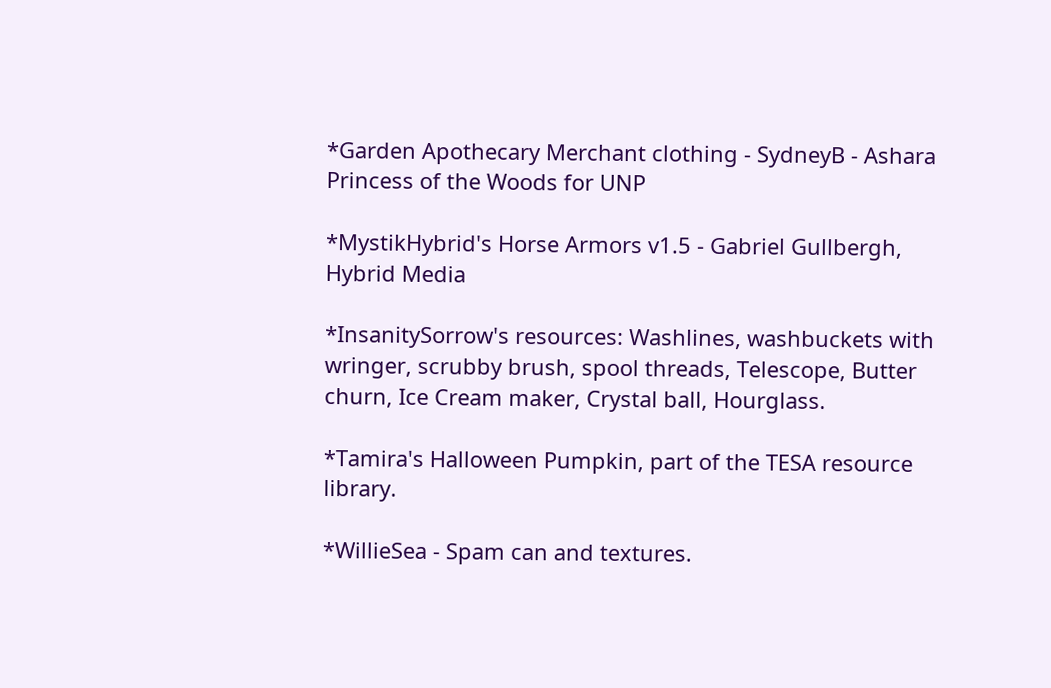*Garden Apothecary Merchant clothing - SydneyB - Ashara Princess of the Woods for UNP

*MystikHybrid's Horse Armors v1.5 - Gabriel Gullbergh, Hybrid Media

*InsanitySorrow's resources: Washlines, washbuckets with wringer, scrubby brush, spool threads, Telescope, Butter churn, Ice Cream maker, Crystal ball, Hourglass.

*Tamira's Halloween Pumpkin, part of the TESA resource library.

*WillieSea - Spam can and textures.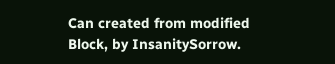Can created from modified Block, by InsanitySorrow.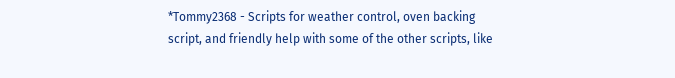*Tommy2368 - Scripts for weather control, oven backing script, and friendly help with some of the other scripts, like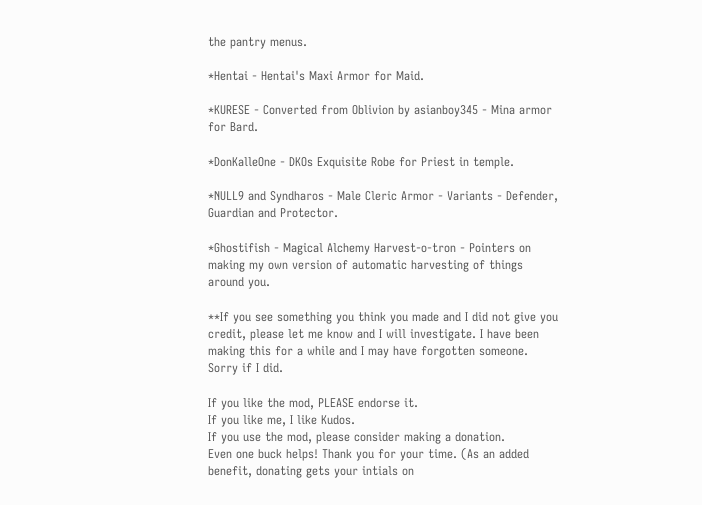the pantry menus.

*Hentai - Hentai's Maxi Armor for Maid.

*KURESE - Converted from Oblivion by asianboy345 - Mina armor for Bard.

*DonKalleOne - DKOs Exquisite Robe for Priest in temple.

*NULL9 and Syndharos - Male Cleric Armor - Variants - Defender, Guardian and Protector.

*Ghostifish - Magical Alchemy Harvest-o-tron - Pointers on making my own version of automatic harvesting of things around you.

**If you see something you think you made and I did not give you credit, please let me know and I will investigate. I have been making this for a while and I may have forgotten someone. Sorry if I did.

If you like the mod, PLEASE endorse it.
If you like me, I like Kudos.
If you use the mod, please consider making a donation.
Even one buck helps! Thank you for your time. (As an added benefit, donating gets your intials on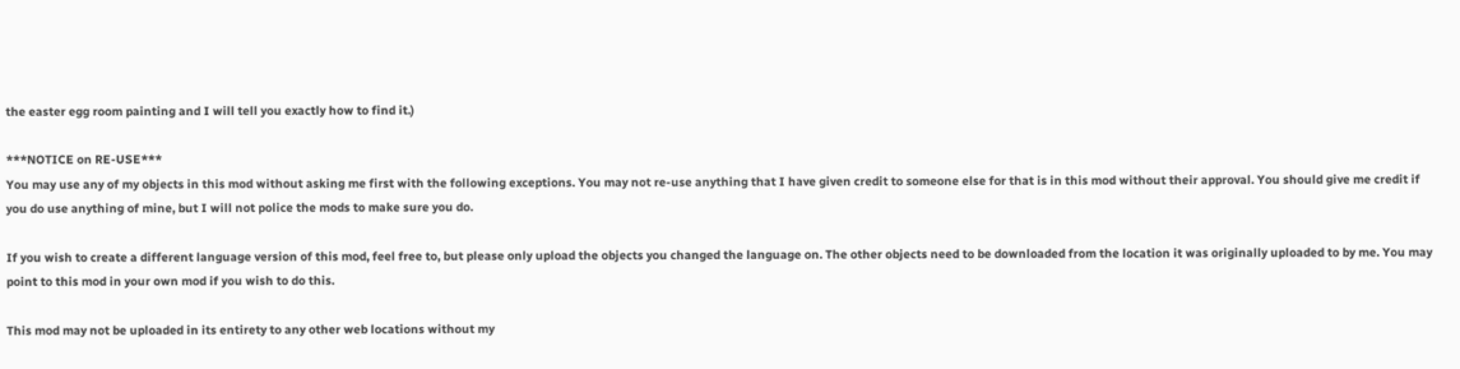the easter egg room painting and I will tell you exactly how to find it.)

***NOTICE on RE-USE***
You may use any of my objects in this mod without asking me first with the following exceptions. You may not re-use anything that I have given credit to someone else for that is in this mod without their approval. You should give me credit if you do use anything of mine, but I will not police the mods to make sure you do.

If you wish to create a different language version of this mod, feel free to, but please only upload the objects you changed the language on. The other objects need to be downloaded from the location it was originally uploaded to by me. You may point to this mod in your own mod if you wish to do this.

This mod may not be uploaded in its entirety to any other web locations without my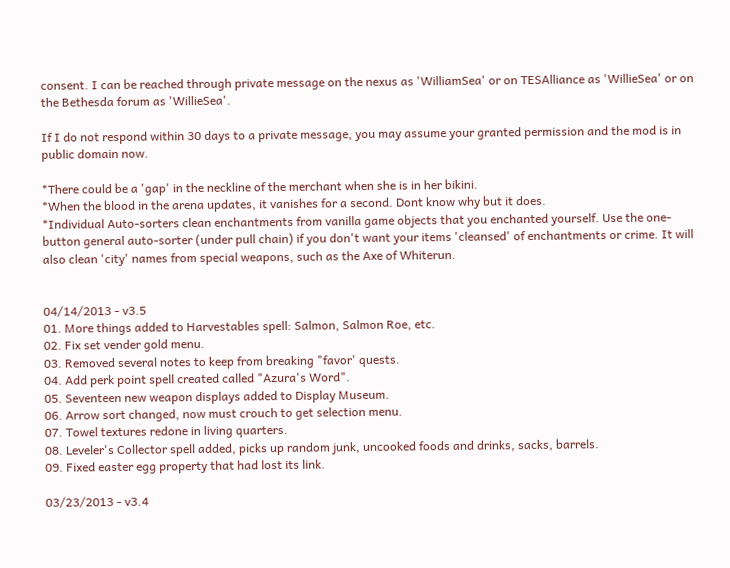consent. I can be reached through private message on the nexus as 'WilliamSea' or on TESAlliance as 'WillieSea' or on the Bethesda forum as 'WillieSea'.

If I do not respond within 30 days to a private message, you may assume your granted permission and the mod is in public domain now.

*There could be a 'gap' in the neckline of the merchant when she is in her bikini.
*When the blood in the arena updates, it vanishes for a second. Dont know why but it does.
*Individual Auto-sorters clean enchantments from vanilla game objects that you enchanted yourself. Use the one-button general auto-sorter (under pull chain) if you don't want your items 'cleansed' of enchantments or crime. It will also clean 'city' names from special weapons, such as the Axe of Whiterun.


04/14/2013 - v3.5
01. More things added to Harvestables spell: Salmon, Salmon Roe, etc.
02. Fix set vender gold menu.
03. Removed several notes to keep from breaking "favor' quests.
04. Add perk point spell created called "Azura's Word".
05. Seventeen new weapon displays added to Display Museum.
06. Arrow sort changed, now must crouch to get selection menu.
07. Towel textures redone in living quarters.
08. Leveler's Collector spell added, picks up random junk, uncooked foods and drinks, sacks, barrels.
09. Fixed easter egg property that had lost its link.

03/23/2013 - v3.4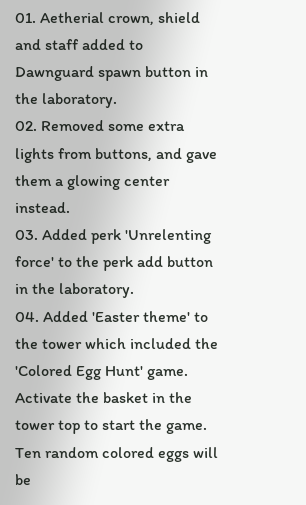01. Aetherial crown, shield and staff added to Dawnguard spawn button in the laboratory.
02. Removed some extra lights from buttons, and gave them a glowing center instead.
03. Added perk 'Unrelenting force' to the perk add button in the laboratory.
04. Added 'Easter theme' to the tower which included the 'Colored Egg Hunt' game. Activate the basket in the tower top to start the game. Ten random colored eggs will be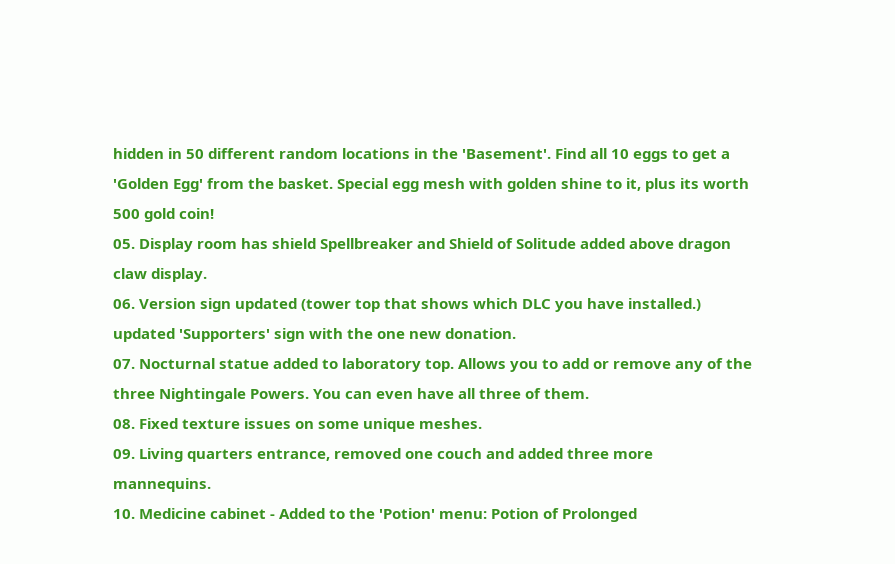hidden in 50 different random locations in the 'Basement'. Find all 10 eggs to get a 'Golden Egg' from the basket. Special egg mesh with golden shine to it, plus its worth 500 gold coin!
05. Display room has shield Spellbreaker and Shield of Solitude added above dragon claw display.
06. Version sign updated (tower top that shows which DLC you have installed.) updated 'Supporters' sign with the one new donation.
07. Nocturnal statue added to laboratory top. Allows you to add or remove any of the three Nightingale Powers. You can even have all three of them.
08. Fixed texture issues on some unique meshes.
09. Living quarters entrance, removed one couch and added three more mannequins.
10. Medicine cabinet - Added to the 'Potion' menu: Potion of Prolonged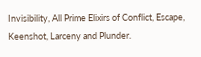Invisibility, All Prime Elixirs of Conflict, Escape, Keenshot, Larceny and Plunder.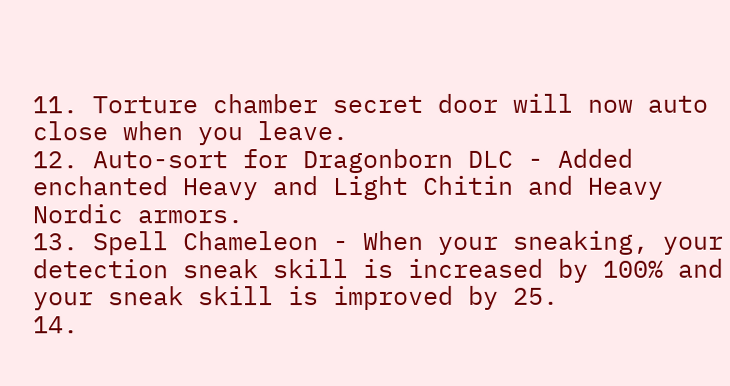11. Torture chamber secret door will now auto close when you leave.
12. Auto-sort for Dragonborn DLC - Added enchanted Heavy and Light Chitin and Heavy Nordic armors.
13. Spell Chameleon - When your sneaking, your detection sneak skill is increased by 100% and your sneak skill is improved by 25.
14.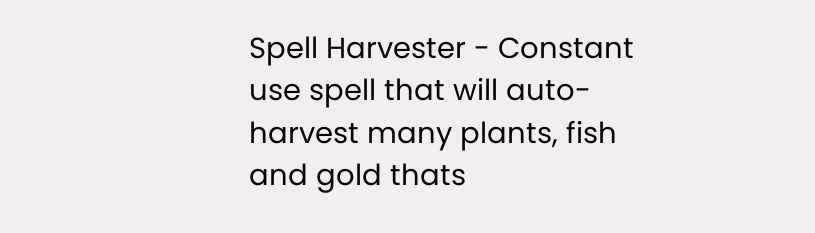Spell Harvester - Constant use spell that will auto-harvest many plants, fish and gold thats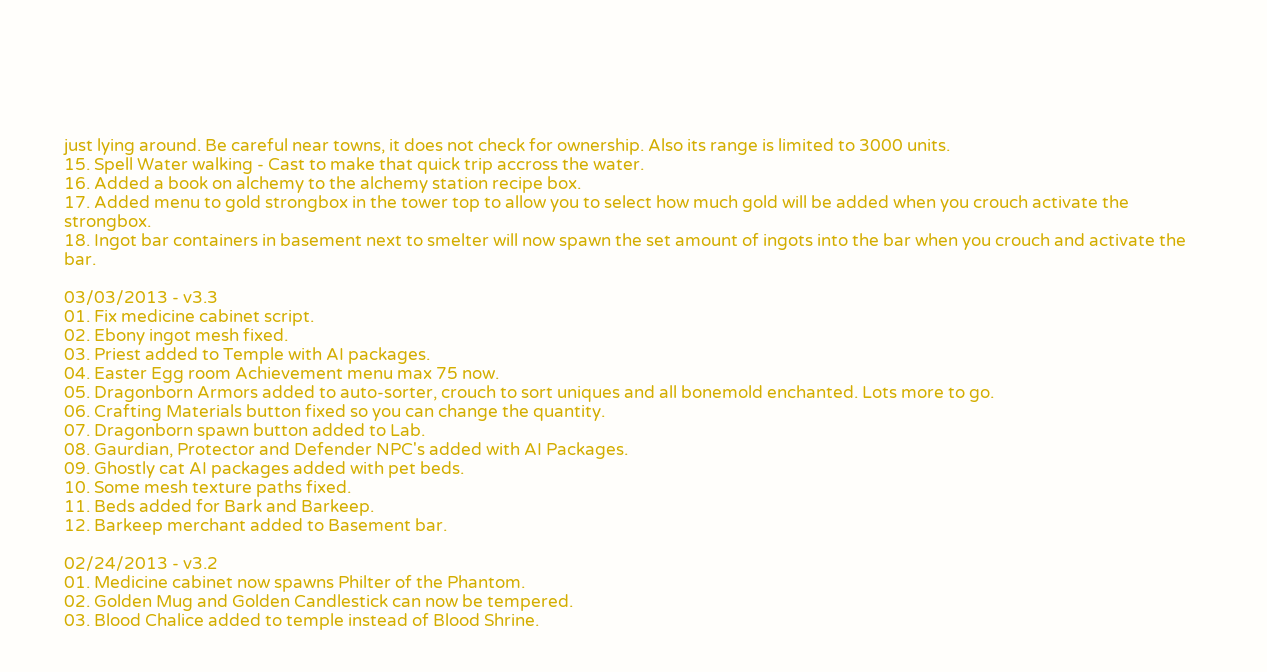just lying around. Be careful near towns, it does not check for ownership. Also its range is limited to 3000 units.
15. Spell Water walking - Cast to make that quick trip accross the water.
16. Added a book on alchemy to the alchemy station recipe box.
17. Added menu to gold strongbox in the tower top to allow you to select how much gold will be added when you crouch activate the strongbox.
18. Ingot bar containers in basement next to smelter will now spawn the set amount of ingots into the bar when you crouch and activate the bar.

03/03/2013 - v3.3
01. Fix medicine cabinet script.
02. Ebony ingot mesh fixed.
03. Priest added to Temple with AI packages.
04. Easter Egg room Achievement menu max 75 now.
05. Dragonborn Armors added to auto-sorter, crouch to sort uniques and all bonemold enchanted. Lots more to go.
06. Crafting Materials button fixed so you can change the quantity.
07. Dragonborn spawn button added to Lab.
08. Gaurdian, Protector and Defender NPC's added with AI Packages.
09. Ghostly cat AI packages added with pet beds.
10. Some mesh texture paths fixed.
11. Beds added for Bark and Barkeep.
12. Barkeep merchant added to Basement bar.

02/24/2013 - v3.2
01. Medicine cabinet now spawns Philter of the Phantom.
02. Golden Mug and Golden Candlestick can now be tempered.
03. Blood Chalice added to temple instead of Blood Shrine.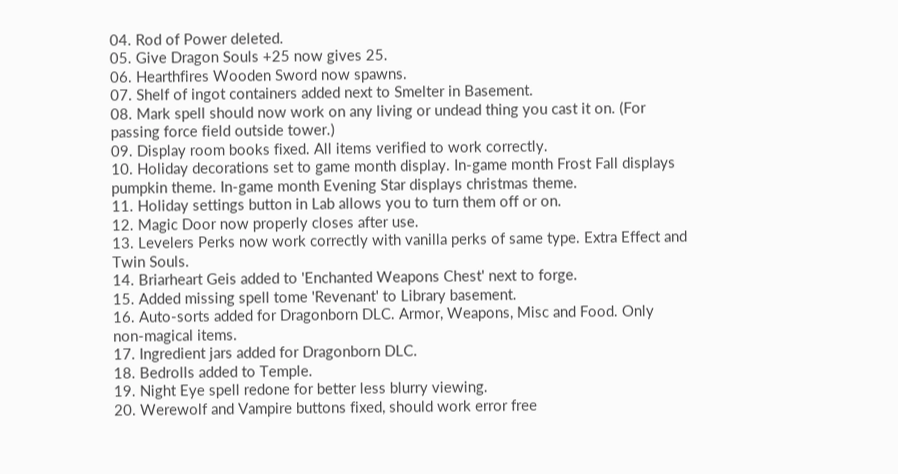04. Rod of Power deleted.
05. Give Dragon Souls +25 now gives 25.
06. Hearthfires Wooden Sword now spawns.
07. Shelf of ingot containers added next to Smelter in Basement.
08. Mark spell should now work on any living or undead thing you cast it on. (For passing force field outside tower.)
09. Display room books fixed. All items verified to work correctly.
10. Holiday decorations set to game month display. In-game month Frost Fall displays pumpkin theme. In-game month Evening Star displays christmas theme.
11. Holiday settings button in Lab allows you to turn them off or on.
12. Magic Door now properly closes after use.
13. Levelers Perks now work correctly with vanilla perks of same type. Extra Effect and Twin Souls.
14. Briarheart Geis added to 'Enchanted Weapons Chest' next to forge.
15. Added missing spell tome 'Revenant' to Library basement.
16. Auto-sorts added for Dragonborn DLC. Armor, Weapons, Misc and Food. Only non-magical items.
17. Ingredient jars added for Dragonborn DLC.
18. Bedrolls added to Temple.
19. Night Eye spell redone for better less blurry viewing.
20. Werewolf and Vampire buttons fixed, should work error free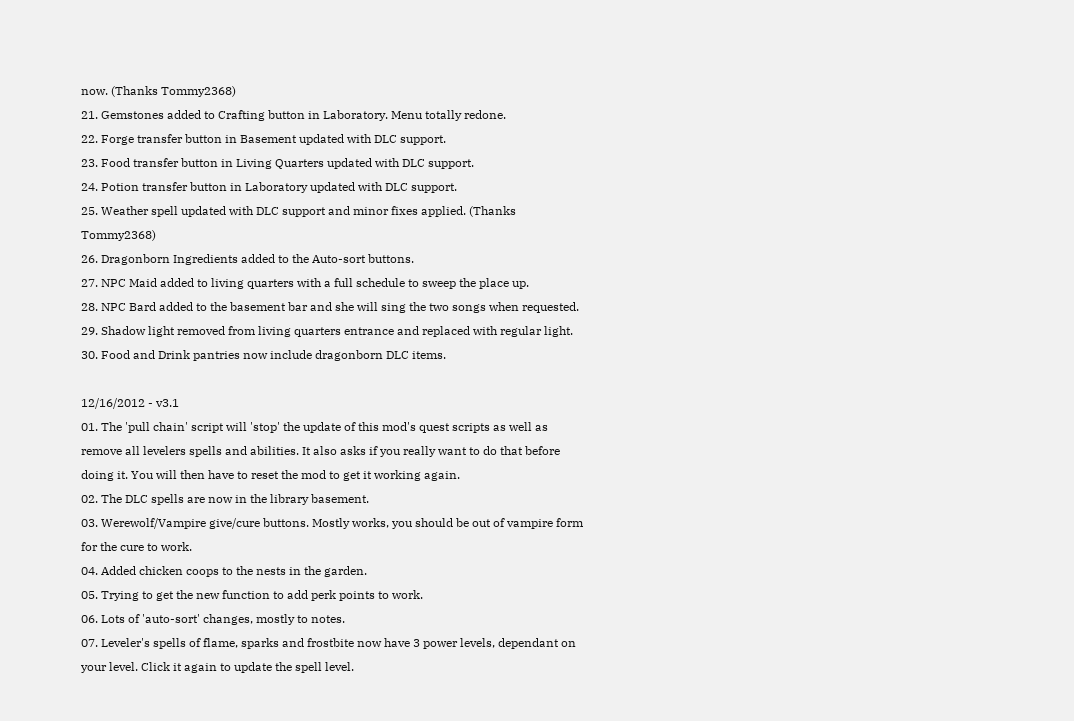now. (Thanks Tommy2368)
21. Gemstones added to Crafting button in Laboratory. Menu totally redone.
22. Forge transfer button in Basement updated with DLC support.
23. Food transfer button in Living Quarters updated with DLC support.
24. Potion transfer button in Laboratory updated with DLC support.
25. Weather spell updated with DLC support and minor fixes applied. (Thanks Tommy2368)
26. Dragonborn Ingredients added to the Auto-sort buttons.
27. NPC Maid added to living quarters with a full schedule to sweep the place up.
28. NPC Bard added to the basement bar and she will sing the two songs when requested.
29. Shadow light removed from living quarters entrance and replaced with regular light.
30. Food and Drink pantries now include dragonborn DLC items.

12/16/2012 - v3.1
01. The 'pull chain' script will 'stop' the update of this mod's quest scripts as well as remove all levelers spells and abilities. It also asks if you really want to do that before doing it. You will then have to reset the mod to get it working again.
02. The DLC spells are now in the library basement.
03. Werewolf/Vampire give/cure buttons. Mostly works, you should be out of vampire form for the cure to work.
04. Added chicken coops to the nests in the garden.
05. Trying to get the new function to add perk points to work.
06. Lots of 'auto-sort' changes, mostly to notes.
07. Leveler's spells of flame, sparks and frostbite now have 3 power levels, dependant on your level. Click it again to update the spell level.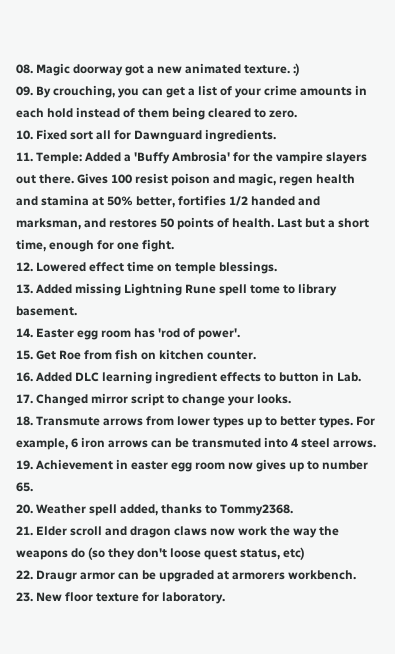08. Magic doorway got a new animated texture. :)
09. By crouching, you can get a list of your crime amounts in each hold instead of them being cleared to zero.
10. Fixed sort all for Dawnguard ingredients.
11. Temple: Added a 'Buffy Ambrosia' for the vampire slayers out there. Gives 100 resist poison and magic, regen health and stamina at 50% better, fortifies 1/2 handed and marksman, and restores 50 points of health. Last but a short time, enough for one fight.
12. Lowered effect time on temple blessings.
13. Added missing Lightning Rune spell tome to library basement.
14. Easter egg room has 'rod of power'.
15. Get Roe from fish on kitchen counter.
16. Added DLC learning ingredient effects to button in Lab.
17. Changed mirror script to change your looks.
18. Transmute arrows from lower types up to better types. For example, 6 iron arrows can be transmuted into 4 steel arrows.
19. Achievement in easter egg room now gives up to number 65.
20. Weather spell added, thanks to Tommy2368.
21. Elder scroll and dragon claws now work the way the weapons do (so they don't loose quest status, etc)
22. Draugr armor can be upgraded at armorers workbench.
23. New floor texture for laboratory.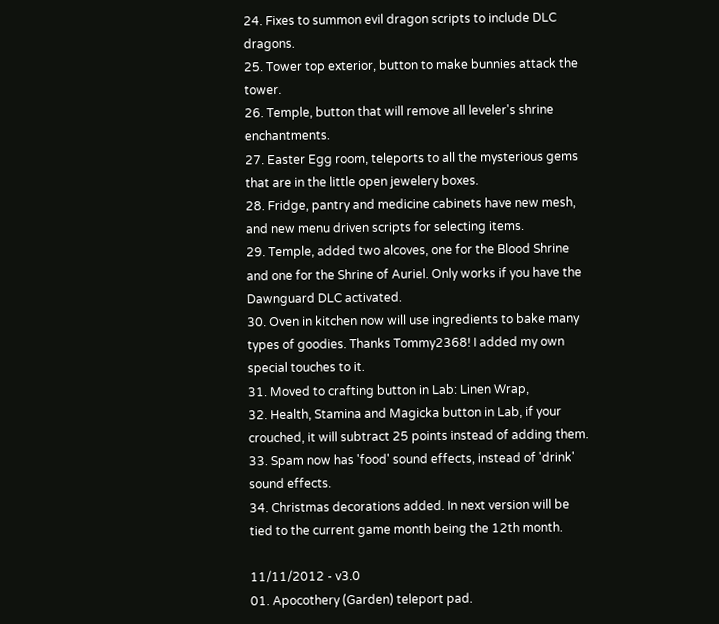24. Fixes to summon evil dragon scripts to include DLC dragons.
25. Tower top exterior, button to make bunnies attack the tower.
26. Temple, button that will remove all leveler's shrine enchantments.
27. Easter Egg room, teleports to all the mysterious gems that are in the little open jewelery boxes.
28. Fridge, pantry and medicine cabinets have new mesh, and new menu driven scripts for selecting items.
29. Temple, added two alcoves, one for the Blood Shrine and one for the Shrine of Auriel. Only works if you have the Dawnguard DLC activated.
30. Oven in kitchen now will use ingredients to bake many types of goodies. Thanks Tommy2368! I added my own special touches to it.
31. Moved to crafting button in Lab: Linen Wrap,
32. Health, Stamina and Magicka button in Lab, if your crouched, it will subtract 25 points instead of adding them.
33. Spam now has 'food' sound effects, instead of 'drink' sound effects.
34. Christmas decorations added. In next version will be tied to the current game month being the 12th month.

11/11/2012 - v3.0
01. Apocothery (Garden) teleport pad.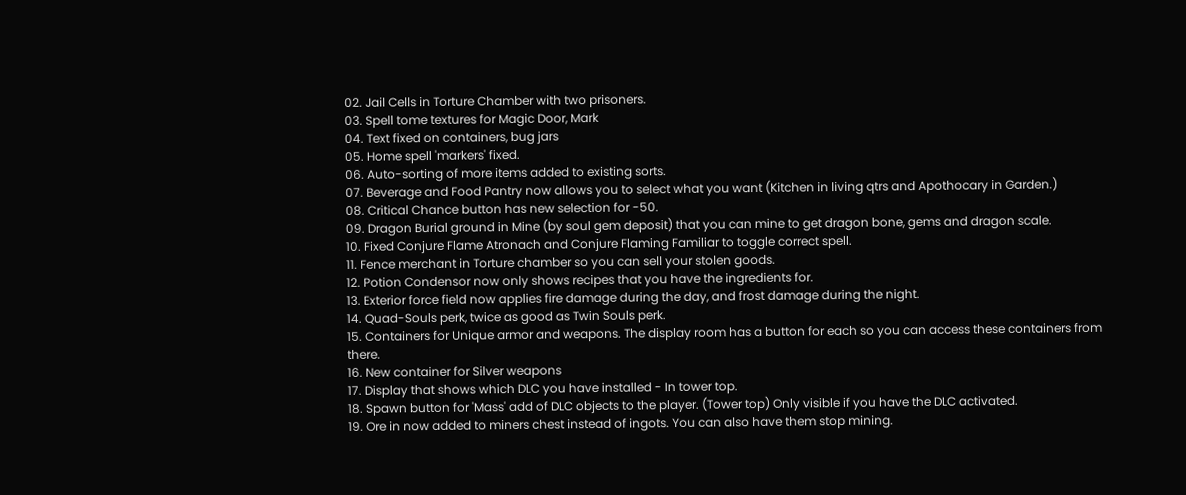02. Jail Cells in Torture Chamber with two prisoners.
03. Spell tome textures for Magic Door, Mark
04. Text fixed on containers, bug jars
05. Home spell 'markers' fixed.
06. Auto-sorting of more items added to existing sorts.
07. Beverage and Food Pantry now allows you to select what you want (Kitchen in living qtrs and Apothocary in Garden.)
08. Critical Chance button has new selection for -50.
09. Dragon Burial ground in Mine (by soul gem deposit) that you can mine to get dragon bone, gems and dragon scale.
10. Fixed Conjure Flame Atronach and Conjure Flaming Familiar to toggle correct spell.
11. Fence merchant in Torture chamber so you can sell your stolen goods.
12. Potion Condensor now only shows recipes that you have the ingredients for.
13. Exterior force field now applies fire damage during the day, and frost damage during the night.
14. Quad-Souls perk, twice as good as Twin Souls perk.
15. Containers for Unique armor and weapons. The display room has a button for each so you can access these containers from there.
16. New container for Silver weapons
17. Display that shows which DLC you have installed - In tower top.
18. Spawn button for 'Mass' add of DLC objects to the player. (Tower top) Only visible if you have the DLC activated.
19. Ore in now added to miners chest instead of ingots. You can also have them stop mining.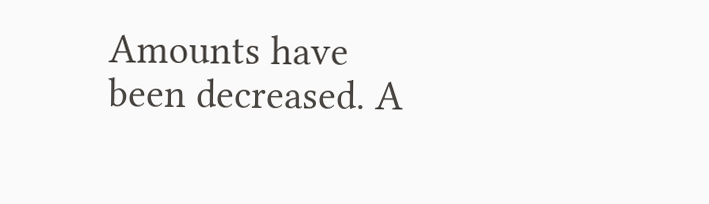Amounts have been decreased. A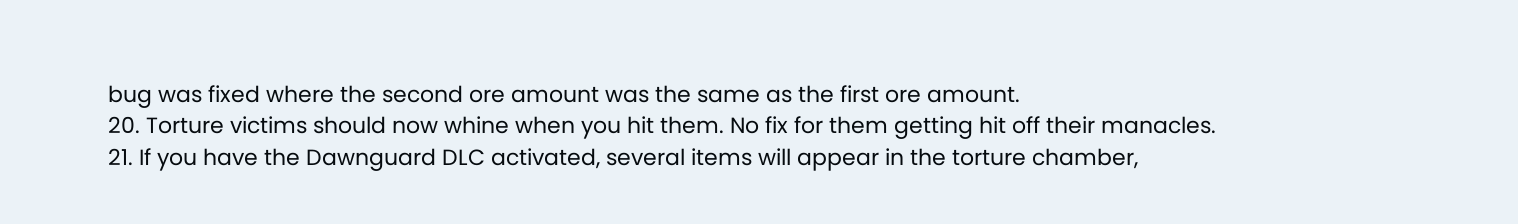bug was fixed where the second ore amount was the same as the first ore amount.
20. Torture victims should now whine when you hit them. No fix for them getting hit off their manacles.
21. If you have the Dawnguard DLC activated, several items will appear in the torture chamber,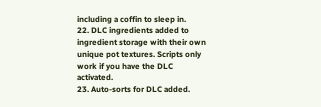including a coffin to sleep in.
22. DLC ingredients added to ingredient storage with their own unique pot textures. Scripts only work if you have the DLC activated.
23. Auto-sorts for DLC added.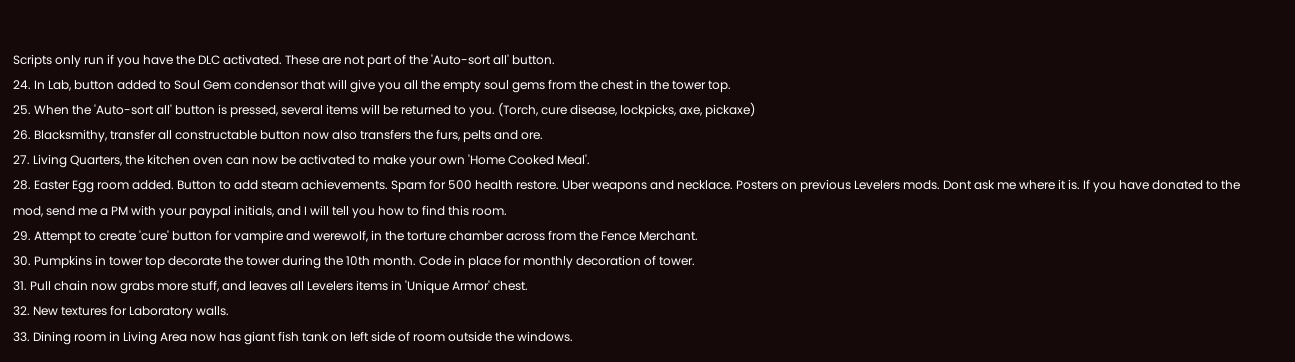Scripts only run if you have the DLC activated. These are not part of the 'Auto-sort all' button.
24. In Lab, button added to Soul Gem condensor that will give you all the empty soul gems from the chest in the tower top.
25. When the 'Auto-sort all' button is pressed, several items will be returned to you. (Torch, cure disease, lockpicks, axe, pickaxe)
26. Blacksmithy, transfer all constructable button now also transfers the furs, pelts and ore.
27. Living Quarters, the kitchen oven can now be activated to make your own 'Home Cooked Meal'.
28. Easter Egg room added. Button to add steam achievements. Spam for 500 health restore. Uber weapons and necklace. Posters on previous Levelers mods. Dont ask me where it is. If you have donated to the mod, send me a PM with your paypal initials, and I will tell you how to find this room.
29. Attempt to create 'cure' button for vampire and werewolf, in the torture chamber across from the Fence Merchant.
30. Pumpkins in tower top decorate the tower during the 10th month. Code in place for monthly decoration of tower.
31. Pull chain now grabs more stuff, and leaves all Levelers items in 'Unique Armor' chest.
32. New textures for Laboratory walls.
33. Dining room in Living Area now has giant fish tank on left side of room outside the windows.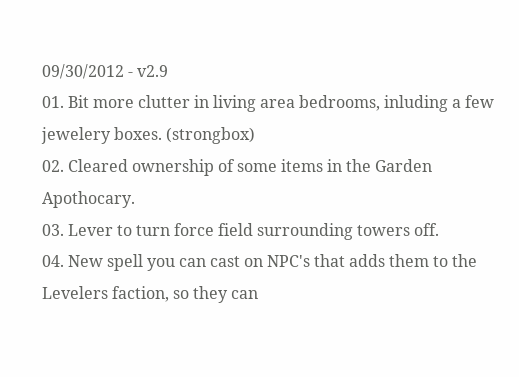09/30/2012 - v2.9
01. Bit more clutter in living area bedrooms, inluding a few jewelery boxes. (strongbox)
02. Cleared ownership of some items in the Garden Apothocary.
03. Lever to turn force field surrounding towers off.
04. New spell you can cast on NPC's that adds them to the Levelers faction, so they can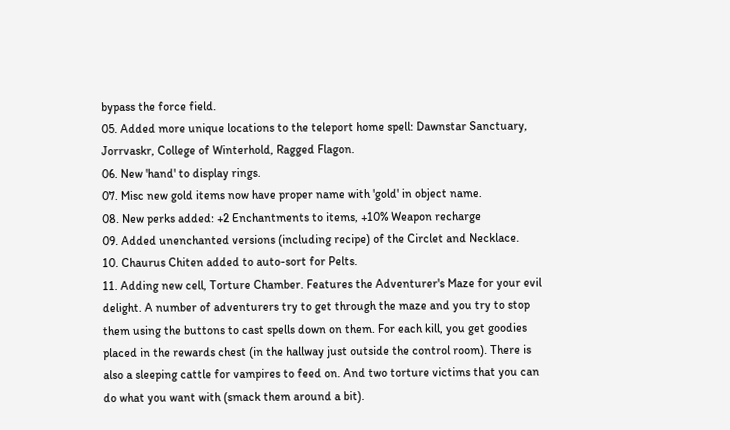bypass the force field.
05. Added more unique locations to the teleport home spell: Dawnstar Sanctuary, Jorrvaskr, College of Winterhold, Ragged Flagon.
06. New 'hand' to display rings.
07. Misc new gold items now have proper name with 'gold' in object name.
08. New perks added: +2 Enchantments to items, +10% Weapon recharge
09. Added unenchanted versions (including recipe) of the Circlet and Necklace.
10. Chaurus Chiten added to auto-sort for Pelts.
11. Adding new cell, Torture Chamber. Features the Adventurer's Maze for your evil delight. A number of adventurers try to get through the maze and you try to stop them using the buttons to cast spells down on them. For each kill, you get goodies placed in the rewards chest (in the hallway just outside the control room). There is also a sleeping cattle for vampires to feed on. And two torture victims that you can do what you want with (smack them around a bit).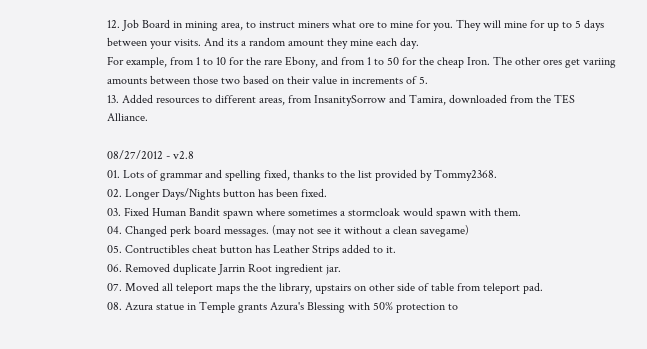12. Job Board in mining area, to instruct miners what ore to mine for you. They will mine for up to 5 days between your visits. And its a random amount they mine each day.
For example, from 1 to 10 for the rare Ebony, and from 1 to 50 for the cheap Iron. The other ores get variing amounts between those two based on their value in increments of 5.
13. Added resources to different areas, from InsanitySorrow and Tamira, downloaded from the TES Alliance.

08/27/2012 - v2.8
01. Lots of grammar and spelling fixed, thanks to the list provided by Tommy2368.
02. Longer Days/Nights button has been fixed.
03. Fixed Human Bandit spawn where sometimes a stormcloak would spawn with them.
04. Changed perk board messages. (may not see it without a clean savegame)
05. Contructibles cheat button has Leather Strips added to it.
06. Removed duplicate Jarrin Root ingredient jar.
07. Moved all teleport maps the the library, upstairs on other side of table from teleport pad.
08. Azura statue in Temple grants Azura's Blessing with 50% protection to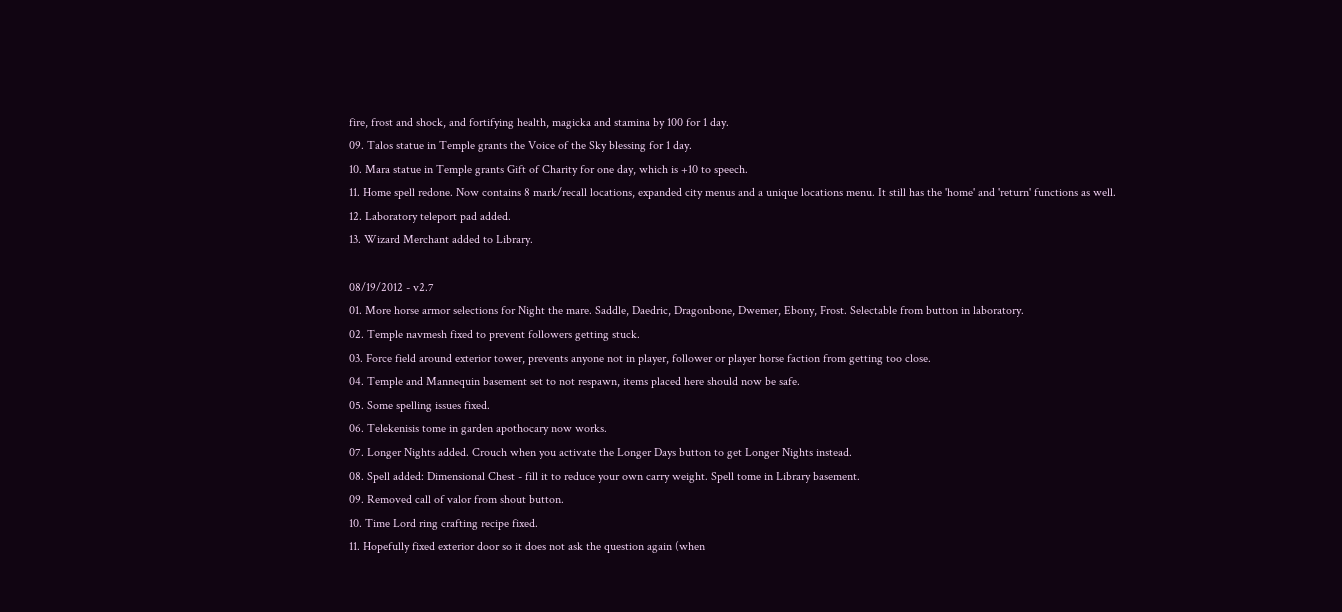fire, frost and shock, and fortifying health, magicka and stamina by 100 for 1 day.
09. Talos statue in Temple grants the Voice of the Sky blessing for 1 day.
10. Mara statue in Temple grants Gift of Charity for one day, which is +10 to speech.
11. Home spell redone. Now contains 8 mark/recall locations, expanded city menus and a unique locations menu. It still has the 'home' and 'return' functions as well.
12. Laboratory teleport pad added.
13. Wizard Merchant added to Library.

08/19/2012 - v2.7
01. More horse armor selections for Night the mare. Saddle, Daedric, Dragonbone, Dwemer, Ebony, Frost. Selectable from button in laboratory.
02. Temple navmesh fixed to prevent followers getting stuck.
03. Force field around exterior tower, prevents anyone not in player, follower or player horse faction from getting too close.
04. Temple and Mannequin basement set to not respawn, items placed here should now be safe.
05. Some spelling issues fixed.
06. Telekenisis tome in garden apothocary now works.
07. Longer Nights added. Crouch when you activate the Longer Days button to get Longer Nights instead.
08. Spell added: Dimensional Chest - fill it to reduce your own carry weight. Spell tome in Library basement.
09. Removed call of valor from shout button.
10. Time Lord ring crafting recipe fixed.
11. Hopefully fixed exterior door so it does not ask the question again (when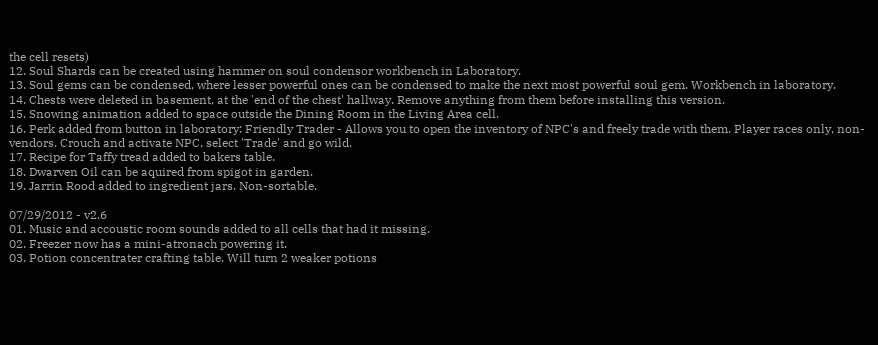the cell resets)
12. Soul Shards can be created using hammer on soul condensor workbench in Laboratory.
13. Soul gems can be condensed, where lesser powerful ones can be condensed to make the next most powerful soul gem. Workbench in laboratory.
14. Chests were deleted in basement, at the 'end of the chest' hallway. Remove anything from them before installing this version.
15. Snowing animation added to space outside the Dining Room in the Living Area cell.
16. Perk added from button in laboratory: Friendly Trader - Allows you to open the inventory of NPC's and freely trade with them. Player races only, non-vendors. Crouch and activate NPC, select 'Trade' and go wild.
17. Recipe for Taffy tread added to bakers table.
18. Dwarven Oil can be aquired from spigot in garden.
19. Jarrin Rood added to ingredient jars. Non-sortable.

07/29/2012 - v2.6
01. Music and accoustic room sounds added to all cells that had it missing.
02. Freezer now has a mini-atronach powering it.
03. Potion concentrater crafting table. Will turn 2 weaker potions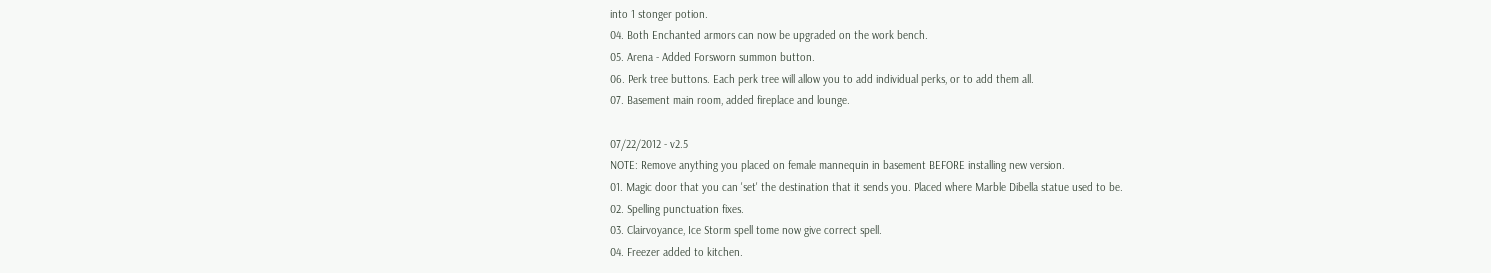into 1 stonger potion.
04. Both Enchanted armors can now be upgraded on the work bench.
05. Arena - Added Forsworn summon button.
06. Perk tree buttons. Each perk tree will allow you to add individual perks, or to add them all.
07. Basement main room, added fireplace and lounge.

07/22/2012 - v2.5
NOTE: Remove anything you placed on female mannequin in basement BEFORE installing new version.
01. Magic door that you can 'set' the destination that it sends you. Placed where Marble Dibella statue used to be.
02. Spelling punctuation fixes.
03. Clairvoyance, Ice Storm spell tome now give correct spell.
04. Freezer added to kitchen.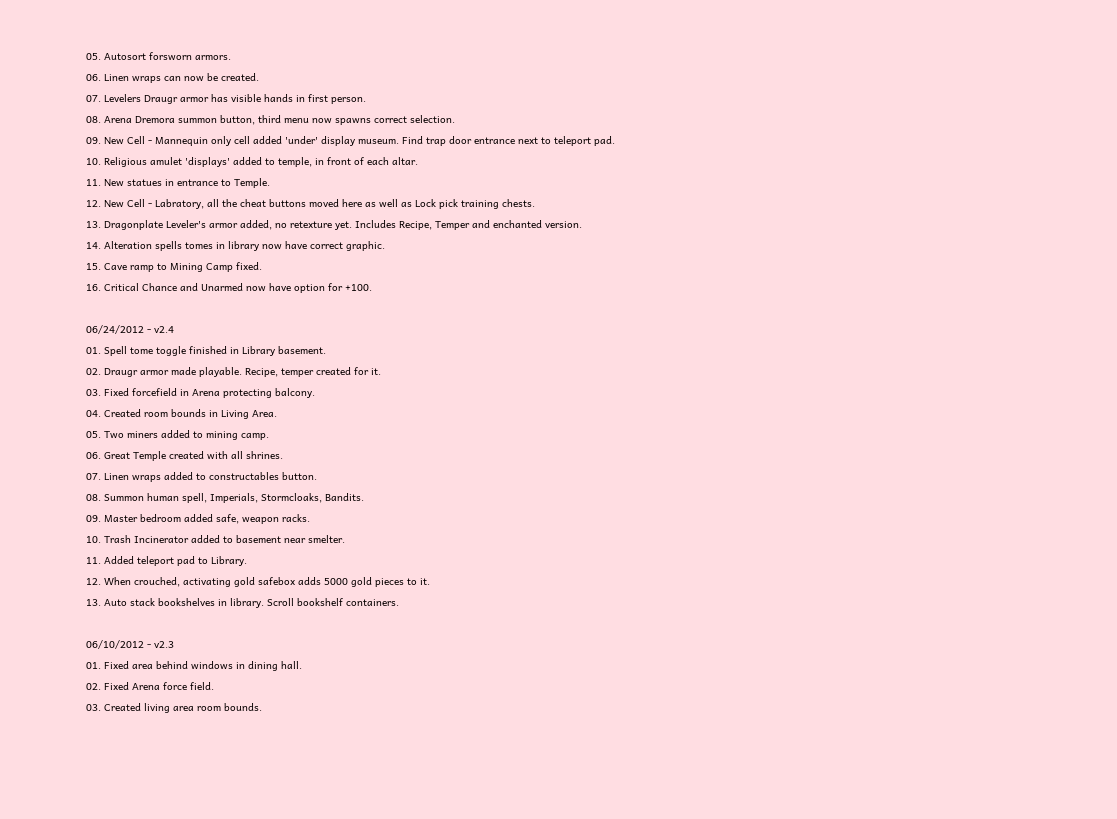05. Autosort forsworn armors.
06. Linen wraps can now be created.
07. Levelers Draugr armor has visible hands in first person.
08. Arena Dremora summon button, third menu now spawns correct selection.
09. New Cell - Mannequin only cell added 'under' display museum. Find trap door entrance next to teleport pad.
10. Religious amulet 'displays' added to temple, in front of each altar.
11. New statues in entrance to Temple.
12. New Cell - Labratory, all the cheat buttons moved here as well as Lock pick training chests.
13. Dragonplate Leveler's armor added, no retexture yet. Includes Recipe, Temper and enchanted version.
14. Alteration spells tomes in library now have correct graphic.
15. Cave ramp to Mining Camp fixed.
16. Critical Chance and Unarmed now have option for +100.

06/24/2012 - v2.4
01. Spell tome toggle finished in Library basement.
02. Draugr armor made playable. Recipe, temper created for it.
03. Fixed forcefield in Arena protecting balcony.
04. Created room bounds in Living Area.
05. Two miners added to mining camp.
06. Great Temple created with all shrines.
07. Linen wraps added to constructables button.
08. Summon human spell, Imperials, Stormcloaks, Bandits.
09. Master bedroom added safe, weapon racks.
10. Trash Incinerator added to basement near smelter.
11. Added teleport pad to Library.
12. When crouched, activating gold safebox adds 5000 gold pieces to it.
13. Auto stack bookshelves in library. Scroll bookshelf containers.

06/10/2012 - v2.3
01. Fixed area behind windows in dining hall.
02. Fixed Arena force field.
03. Created living area room bounds.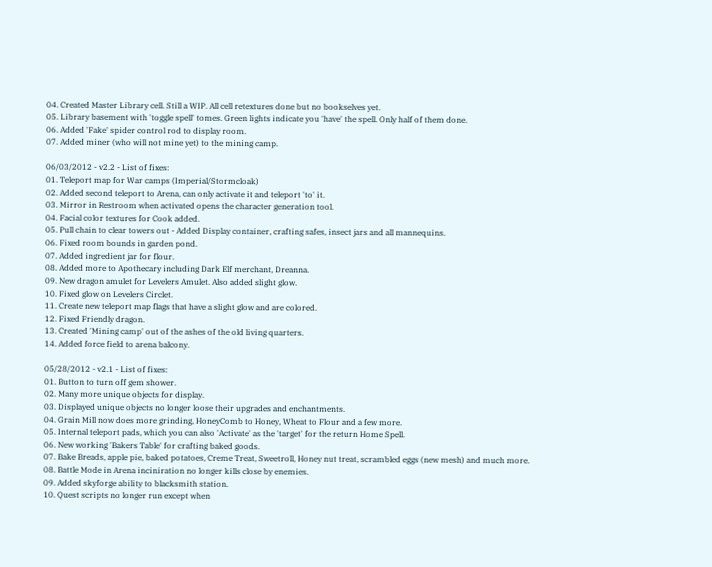04. Created Master Library cell. Still a WIP. All cell retextures done but no bookselves yet.
05. Library basement with 'toggle spell' tomes. Green lights indicate you 'have' the spell. Only half of them done.
06. Added 'Fake' spider control rod to display room.
07. Added miner (who will not mine yet) to the mining camp.

06/03/2012 - v2.2 - List of fixes:
01. Teleport map for War camps (Imperial/Stormcloak)
02. Added second teleport to Arena, can only activate it and teleport 'to' it.
03. Mirror in Restroom when activated opens the character generation tool.
04. Facial color textures for Cook added.
05. Pull chain to clear towers out - Added Display container, crafting safes, insect jars and all mannequins.
06. Fixed room bounds in garden pond.
07. Added ingredient jar for flour.
08. Added more to Apothecary including Dark Elf merchant, Dreanna.
09. New dragon amulet for Levelers Amulet. Also added slight glow.
10. Fixed glow on Levelers Circlet.
11. Create new teleport map flags that have a slight glow and are colored.
12. Fixed Friendly dragon.
13. Created 'Mining camp' out of the ashes of the old living quarters.
14. Added force field to arena balcony.

05/28/2012 - v2.1 - List of fixes:
01. Button to turn off gem shower.
02. Many more unique objects for display.
03. Displayed unique objects no longer loose their upgrades and enchantments.
04. Grain Mill now does more grinding, HoneyComb to Honey, Wheat to Flour and a few more.
05. Internal teleport pads, which you can also 'Activate' as the 'target' for the return Home Spell.
06. New working 'Bakers Table' for crafting baked goods.
07. Bake Breads, apple pie, baked potatoes, Creme Treat, Sweetroll, Honey nut treat, scrambled eggs (new mesh) and much more.
08. Battle Mode in Arena inciniration no longer kills close by enemies.
09. Added skyforge ability to blacksmith station.
10. Quest scripts no longer run except when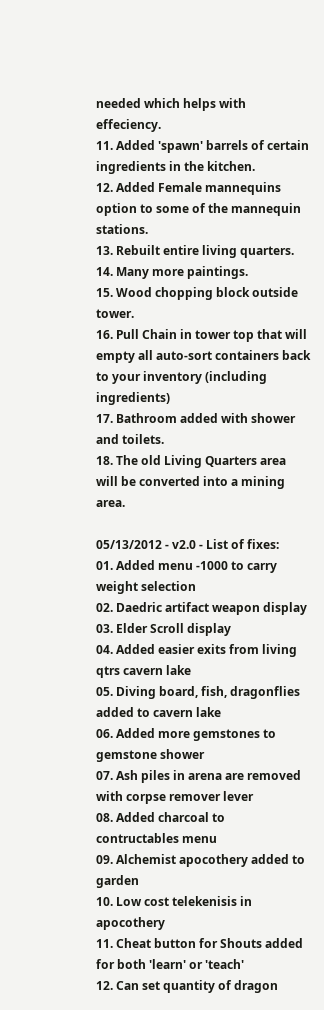needed which helps with effeciency.
11. Added 'spawn' barrels of certain ingredients in the kitchen.
12. Added Female mannequins option to some of the mannequin stations.
13. Rebuilt entire living quarters.
14. Many more paintings.
15. Wood chopping block outside tower.
16. Pull Chain in tower top that will empty all auto-sort containers back to your inventory (including ingredients)
17. Bathroom added with shower and toilets.
18. The old Living Quarters area will be converted into a mining area.

05/13/2012 - v2.0 - List of fixes:
01. Added menu -1000 to carry weight selection
02. Daedric artifact weapon display
03. Elder Scroll display
04. Added easier exits from living qtrs cavern lake
05. Diving board, fish, dragonflies added to cavern lake
06. Added more gemstones to gemstone shower
07. Ash piles in arena are removed with corpse remover lever
08. Added charcoal to contructables menu
09. Alchemist apocothery added to garden
10. Low cost telekenisis in apocothery
11. Cheat button for Shouts added for both 'learn' or 'teach'
12. Can set quantity of dragon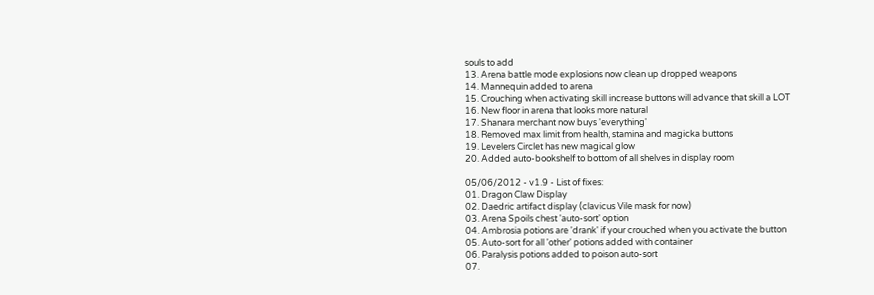souls to add
13. Arena battle mode explosions now clean up dropped weapons
14. Mannequin added to arena
15. Crouching when activating skill increase buttons will advance that skill a LOT
16. New floor in arena that looks more natural
17. Shanara merchant now buys 'everything'
18. Removed max limit from health, stamina and magicka buttons
19. Levelers Circlet has new magical glow
20. Added auto-bookshelf to bottom of all shelves in display room

05/06/2012 - v1.9 - List of fixes:
01. Dragon Claw Display
02. Daedric artifact display (clavicus Vile mask for now)
03. Arena Spoils chest 'auto-sort' option
04. Ambrosia potions are 'drank' if your crouched when you activate the button
05. Auto-sort for all 'other' potions added with container
06. Paralysis potions added to poison auto-sort
07.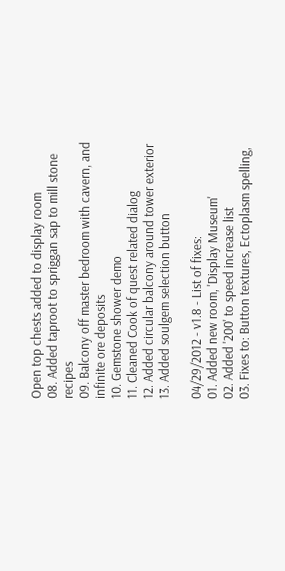Open top chests added to display room
08. Added taproot to spriggan sap to mill stone recipes
09. Balcony off master bedroom with cavern, and infinite ore deposits
10. Gemstone shower demo
11. Cleaned Cook of quest related dialog
12. Added circular balcony around tower exterior
13. Added soulgem selection button

04/29/2012 - v1.8 - List of fixes:
01. Added new room, 'Display Museum'
02. Added '200' to speed increase list
03. Fixes to: Button textures, Ectoplasm spelling,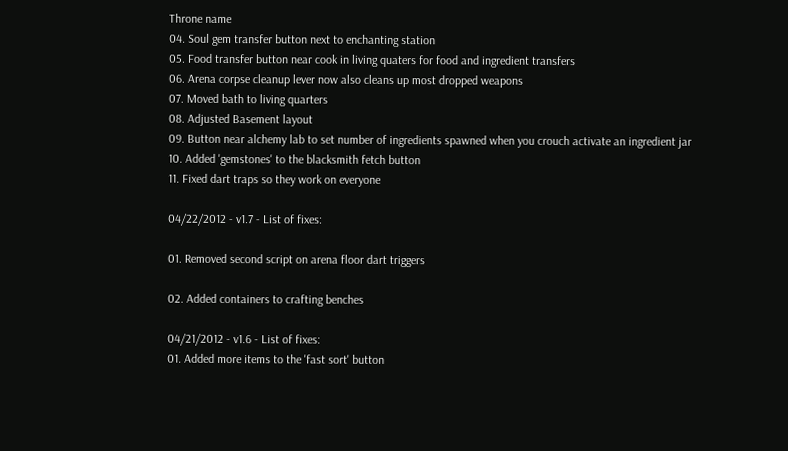Throne name
04. Soul gem transfer button next to enchanting station
05. Food transfer button near cook in living quaters for food and ingredient transfers
06. Arena corpse cleanup lever now also cleans up most dropped weapons
07. Moved bath to living quarters
08. Adjusted Basement layout
09. Button near alchemy lab to set number of ingredients spawned when you crouch activate an ingredient jar
10. Added 'gemstones' to the blacksmith fetch button
11. Fixed dart traps so they work on everyone

04/22/2012 - v1.7 - List of fixes:

01. Removed second script on arena floor dart triggers

02. Added containers to crafting benches

04/21/2012 - v1.6 - List of fixes:
01. Added more items to the 'fast sort' button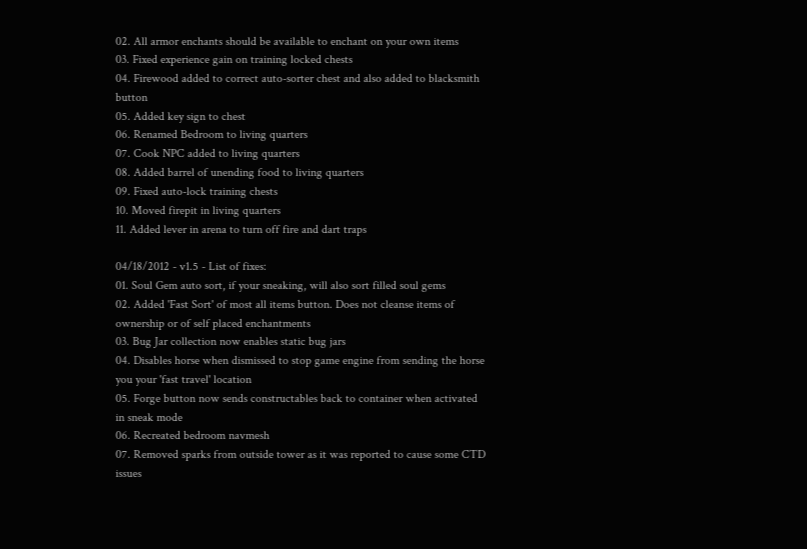02. All armor enchants should be available to enchant on your own items
03. Fixed experience gain on training locked chests
04. Firewood added to correct auto-sorter chest and also added to blacksmith button
05. Added key sign to chest
06. Renamed Bedroom to living quarters
07. Cook NPC added to living quarters
08. Added barrel of unending food to living quarters
09. Fixed auto-lock training chests
10. Moved firepit in living quarters
11. Added lever in arena to turn off fire and dart traps

04/18/2012 - v1.5 - List of fixes:
01. Soul Gem auto sort, if your sneaking, will also sort filled soul gems
02. Added 'Fast Sort' of most all items button. Does not cleanse items of ownership or of self placed enchantments
03. Bug Jar collection now enables static bug jars
04. Disables horse when dismissed to stop game engine from sending the horse you your 'fast travel' location
05. Forge button now sends constructables back to container when activated in sneak mode
06. Recreated bedroom navmesh
07. Removed sparks from outside tower as it was reported to cause some CTD issues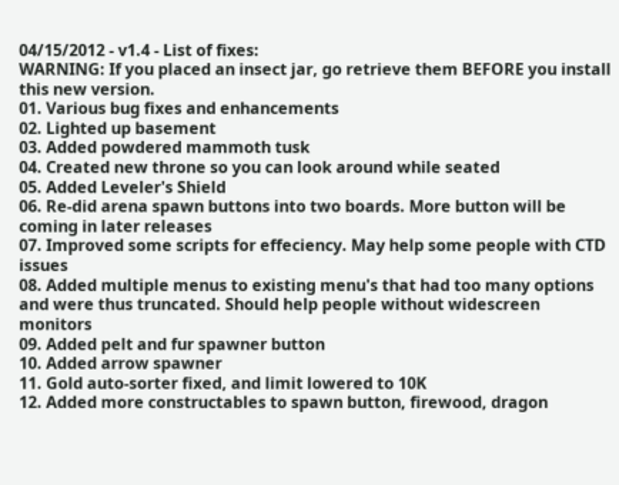04/15/2012 - v1.4 - List of fixes:
WARNING: If you placed an insect jar, go retrieve them BEFORE you install this new version.
01. Various bug fixes and enhancements
02. Lighted up basement
03. Added powdered mammoth tusk
04. Created new throne so you can look around while seated
05. Added Leveler's Shield
06. Re-did arena spawn buttons into two boards. More button will be coming in later releases
07. Improved some scripts for effeciency. May help some people with CTD issues
08. Added multiple menus to existing menu's that had too many options and were thus truncated. Should help people without widescreen monitors
09. Added pelt and fur spawner button
10. Added arrow spawner
11. Gold auto-sorter fixed, and limit lowered to 10K
12. Added more constructables to spawn button, firewood, dragon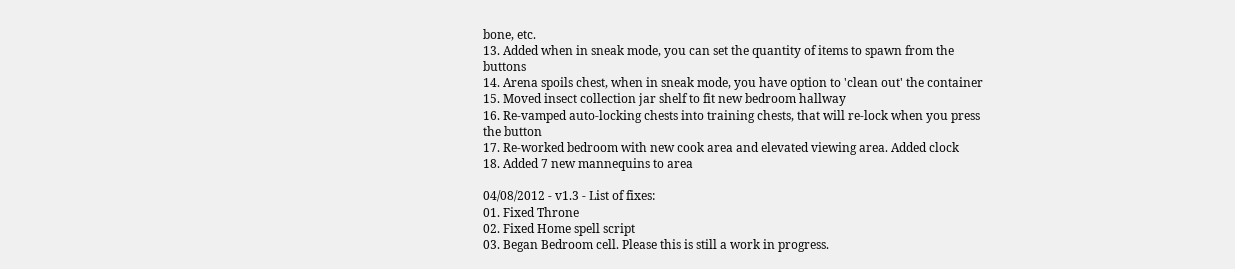bone, etc.
13. Added when in sneak mode, you can set the quantity of items to spawn from the buttons
14. Arena spoils chest, when in sneak mode, you have option to 'clean out' the container
15. Moved insect collection jar shelf to fit new bedroom hallway
16. Re-vamped auto-locking chests into training chests, that will re-lock when you press the button
17. Re-worked bedroom with new cook area and elevated viewing area. Added clock
18. Added 7 new mannequins to area

04/08/2012 - v1.3 - List of fixes:
01. Fixed Throne
02. Fixed Home spell script
03. Began Bedroom cell. Please this is still a work in progress.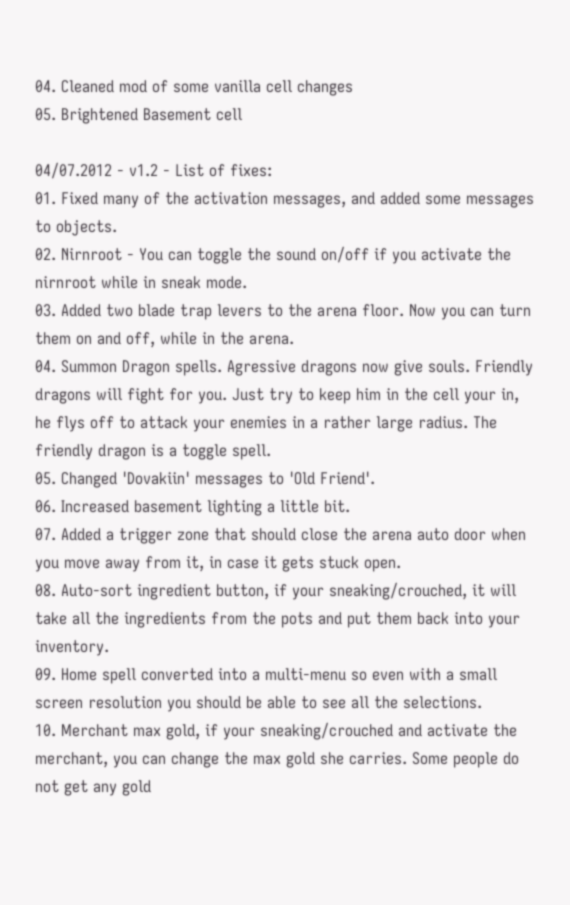04. Cleaned mod of some vanilla cell changes
05. Brightened Basement cell

04/07.2012 - v1.2 - List of fixes:
01. Fixed many of the activation messages, and added some messages to objects.
02. Nirnroot - You can toggle the sound on/off if you activate the nirnroot while in sneak mode.
03. Added two blade trap levers to the arena floor. Now you can turn them on and off, while in the arena.
04. Summon Dragon spells. Agressive dragons now give souls. Friendly dragons will fight for you. Just try to keep him in the cell your in, he flys off to attack your enemies in a rather large radius. The friendly dragon is a toggle spell.
05. Changed 'Dovakiin' messages to 'Old Friend'.
06. Increased basement lighting a little bit.
07. Added a trigger zone that should close the arena auto door when you move away from it, in case it gets stuck open.
08. Auto-sort ingredient button, if your sneaking/crouched, it will take all the ingredients from the pots and put them back into your inventory.
09. Home spell converted into a multi-menu so even with a small screen resolution you should be able to see all the selections.
10. Merchant max gold, if your sneaking/crouched and activate the merchant, you can change the max gold she carries. Some people do not get any gold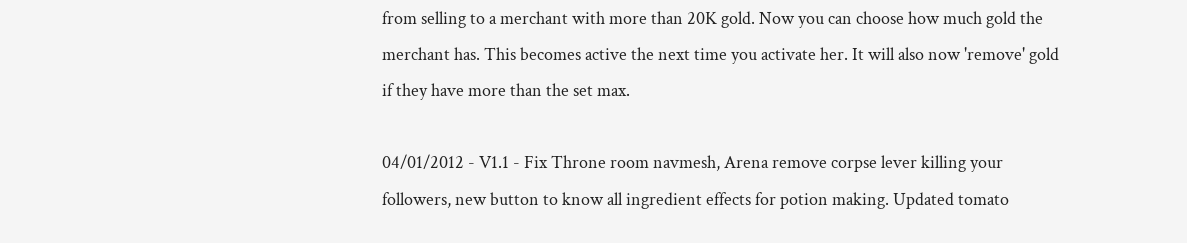from selling to a merchant with more than 20K gold. Now you can choose how much gold the merchant has. This becomes active the next time you activate her. It will also now 'remove' gold if they have more than the set max.

04/01/2012 - V1.1 - Fix Throne room navmesh, Arena remove corpse lever killing your followers, new button to know all ingredient effects for potion making. Updated tomato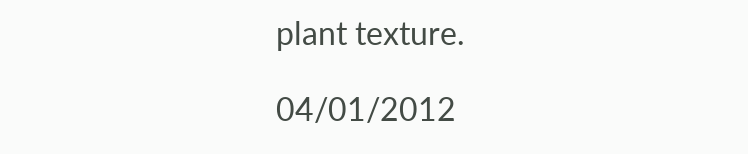plant texture.

04/01/2012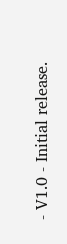- V1.0 - Initial release.